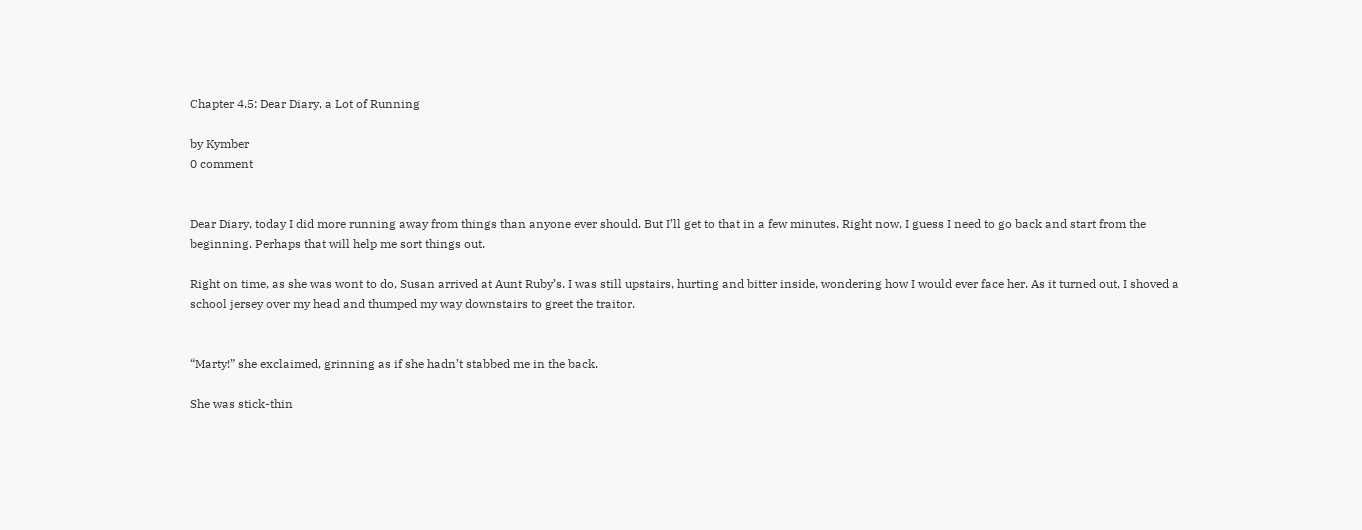Chapter 4.5: Dear Diary, a Lot of Running

by Kymber
0 comment


Dear Diary, today I did more running away from things than anyone ever should. But I’ll get to that in a few minutes. Right now, I guess I need to go back and start from the beginning. Perhaps that will help me sort things out.

Right on time, as she was wont to do, Susan arrived at Aunt Ruby’s. I was still upstairs, hurting and bitter inside, wondering how I would ever face her. As it turned out, I shoved a school jersey over my head and thumped my way downstairs to greet the traitor.


“Marty!” she exclaimed, grinning as if she hadn’t stabbed me in the back.

She was stick-thin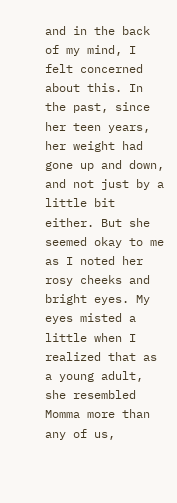and in the back of my mind, I felt concerned about this. In the past, since her teen years, her weight had gone up and down, and not just by a little bit either. But she seemed okay to me as I noted her rosy cheeks and bright eyes. My eyes misted a little when I realized that as a young adult, she resembled Momma more than any of us,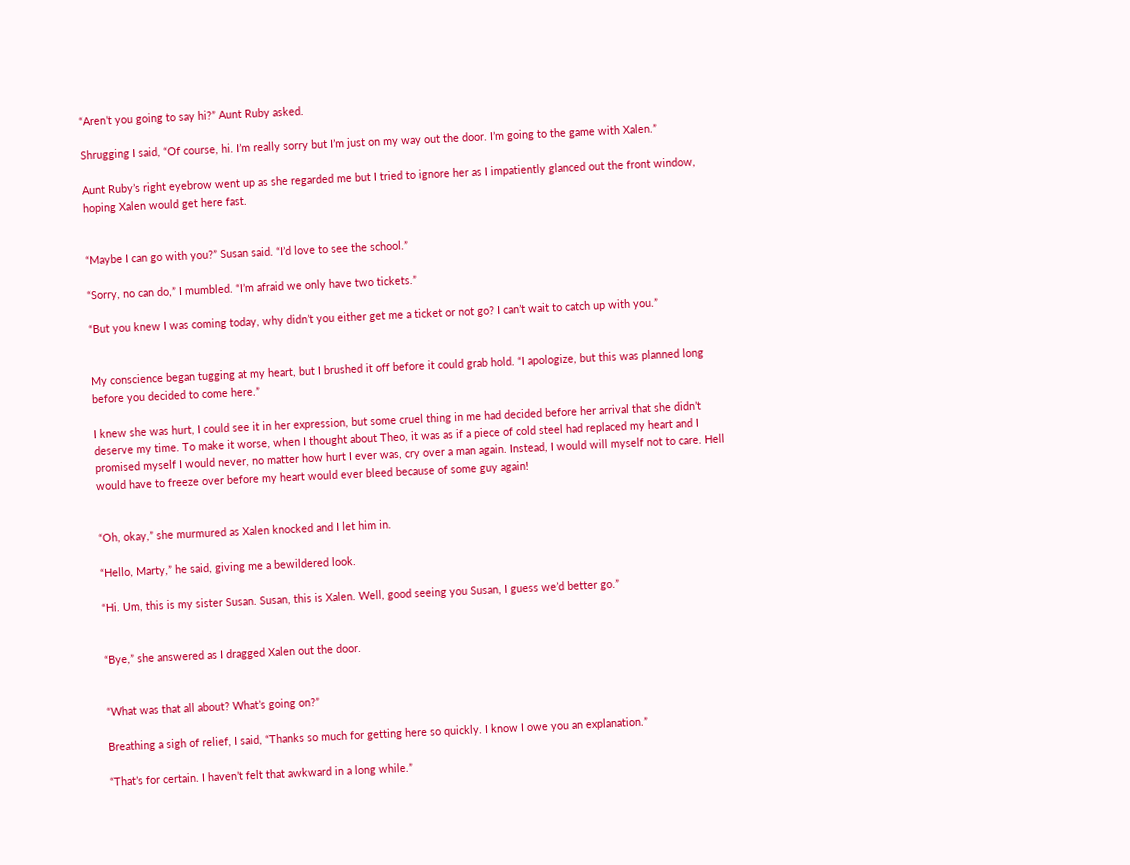“Aren’t you going to say hi?” Aunt Ruby asked.

Shrugging I said, “Of course, hi. I’m really sorry but I’m just on my way out the door. I’m going to the game with Xalen.”

Aunt Ruby’s right eyebrow went up as she regarded me but I tried to ignore her as I impatiently glanced out the front window, hoping Xalen would get here fast.


“Maybe I can go with you?” Susan said. “I’d love to see the school.”

“Sorry, no can do,” I mumbled. “I’m afraid we only have two tickets.”

“But you knew I was coming today, why didn’t you either get me a ticket or not go? I can’t wait to catch up with you.”


My conscience began tugging at my heart, but I brushed it off before it could grab hold. “I apologize, but this was planned long before you decided to come here.”

I knew she was hurt, I could see it in her expression, but some cruel thing in me had decided before her arrival that she didn’t deserve my time. To make it worse, when I thought about Theo, it was as if a piece of cold steel had replaced my heart and I promised myself I would never, no matter how hurt I ever was, cry over a man again. Instead, I would will myself not to care. Hell would have to freeze over before my heart would ever bleed because of some guy again!


“Oh, okay,” she murmured as Xalen knocked and I let him in.

“Hello, Marty,” he said, giving me a bewildered look.

“Hi. Um, this is my sister Susan. Susan, this is Xalen. Well, good seeing you Susan, I guess we’d better go.”


“Bye,” she answered as I dragged Xalen out the door.


“What was that all about? What’s going on?”

Breathing a sigh of relief, I said, “Thanks so much for getting here so quickly. I know I owe you an explanation.”

“That’s for certain. I haven’t felt that awkward in a long while.”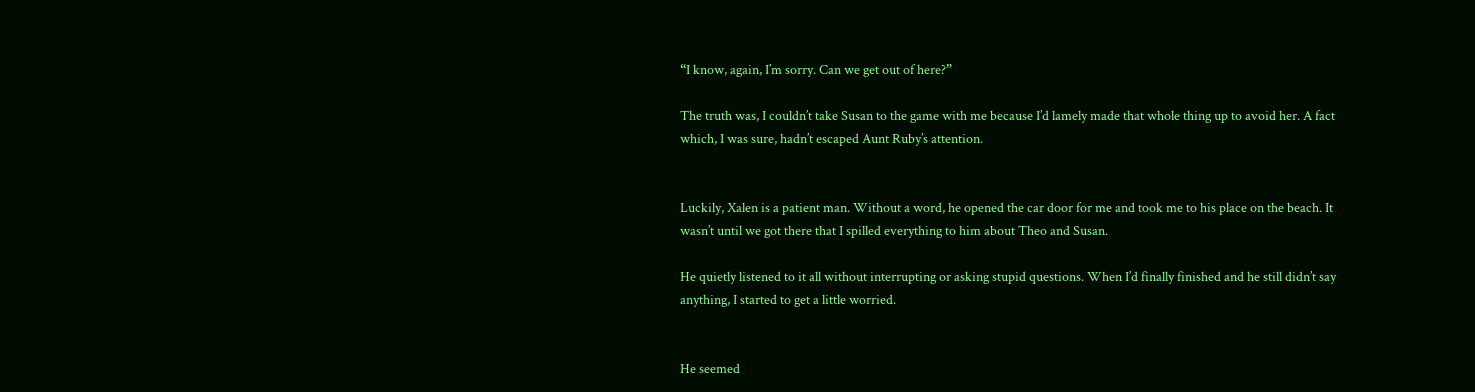“I know, again, I’m sorry. Can we get out of here?”

The truth was, I couldn’t take Susan to the game with me because I’d lamely made that whole thing up to avoid her. A fact which, I was sure, hadn’t escaped Aunt Ruby’s attention.


Luckily, Xalen is a patient man. Without a word, he opened the car door for me and took me to his place on the beach. It wasn’t until we got there that I spilled everything to him about Theo and Susan.

He quietly listened to it all without interrupting or asking stupid questions. When I’d finally finished and he still didn’t say anything, I started to get a little worried.


He seemed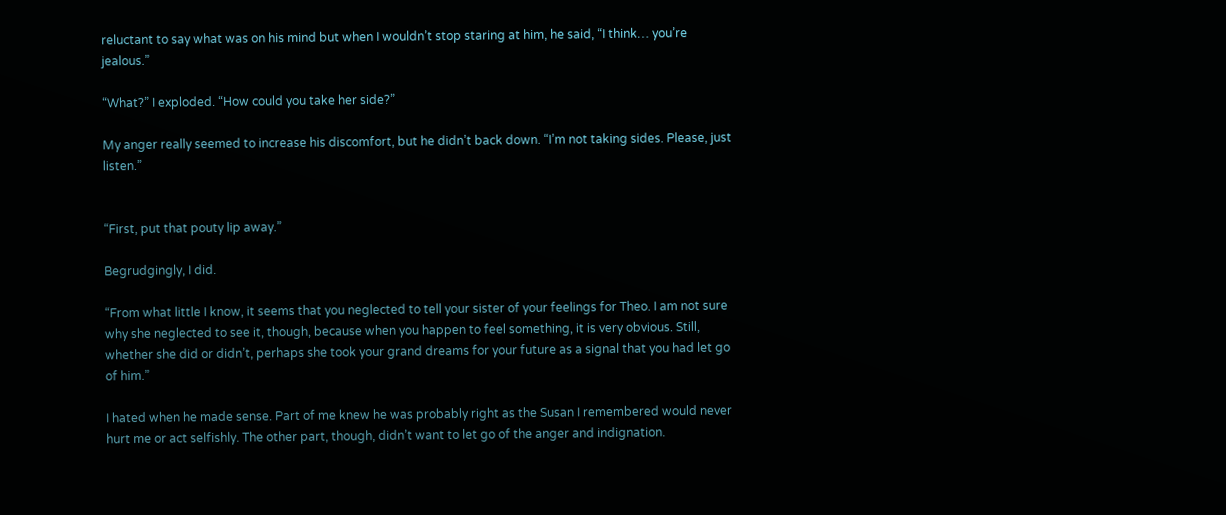reluctant to say what was on his mind but when I wouldn’t stop staring at him, he said, “I think… you’re jealous.”

“What?” I exploded. “How could you take her side?”

My anger really seemed to increase his discomfort, but he didn’t back down. “I’m not taking sides. Please, just listen.”


“First, put that pouty lip away.”

Begrudgingly, I did.

“From what little I know, it seems that you neglected to tell your sister of your feelings for Theo. I am not sure why she neglected to see it, though, because when you happen to feel something, it is very obvious. Still, whether she did or didn’t, perhaps she took your grand dreams for your future as a signal that you had let go of him.”

I hated when he made sense. Part of me knew he was probably right as the Susan I remembered would never hurt me or act selfishly. The other part, though, didn’t want to let go of the anger and indignation.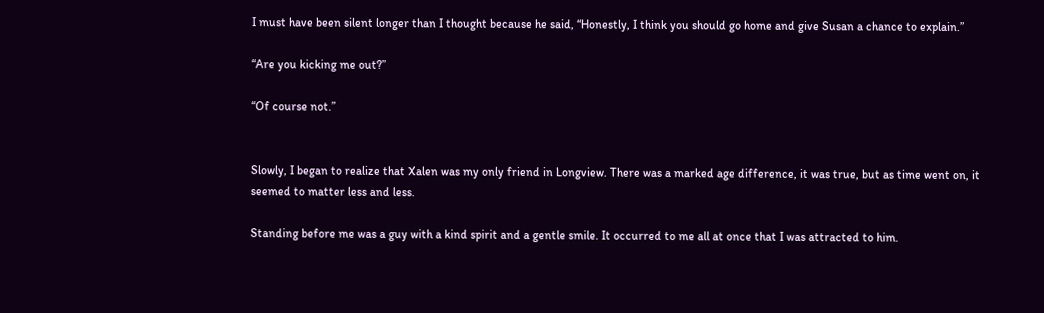I must have been silent longer than I thought because he said, “Honestly, I think you should go home and give Susan a chance to explain.”

“Are you kicking me out?”

“Of course not.”


Slowly, I began to realize that Xalen was my only friend in Longview. There was a marked age difference, it was true, but as time went on, it seemed to matter less and less.

Standing before me was a guy with a kind spirit and a gentle smile. It occurred to me all at once that I was attracted to him.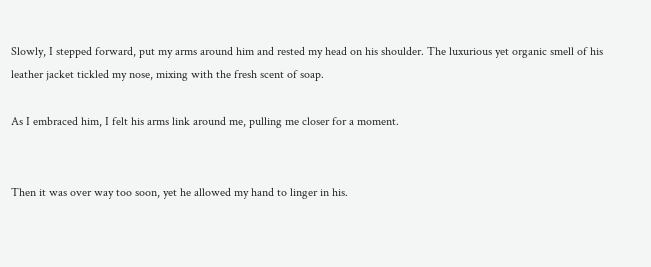Slowly, I stepped forward, put my arms around him and rested my head on his shoulder. The luxurious yet organic smell of his leather jacket tickled my nose, mixing with the fresh scent of soap.

As I embraced him, I felt his arms link around me, pulling me closer for a moment.


Then it was over way too soon, yet he allowed my hand to linger in his.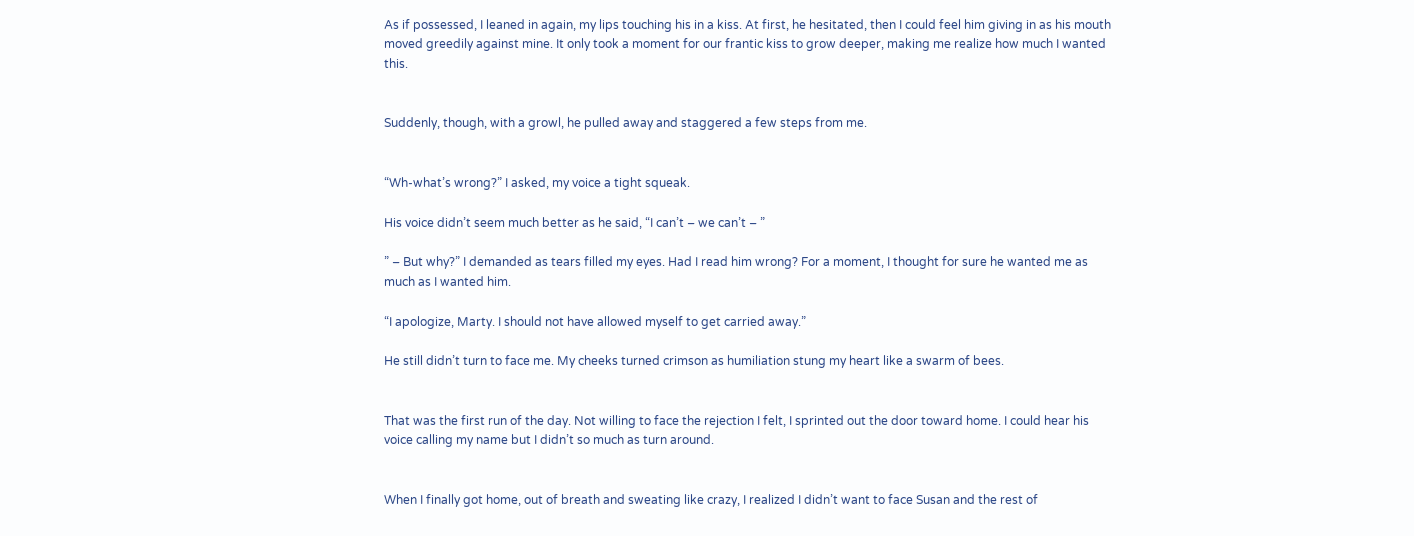As if possessed, I leaned in again, my lips touching his in a kiss. At first, he hesitated, then I could feel him giving in as his mouth moved greedily against mine. It only took a moment for our frantic kiss to grow deeper, making me realize how much I wanted this.


Suddenly, though, with a growl, he pulled away and staggered a few steps from me.


“Wh-what’s wrong?” I asked, my voice a tight squeak.

His voice didn’t seem much better as he said, “I can’t – we can’t – ”

” – But why?” I demanded as tears filled my eyes. Had I read him wrong? For a moment, I thought for sure he wanted me as much as I wanted him.

“I apologize, Marty. I should not have allowed myself to get carried away.”

He still didn’t turn to face me. My cheeks turned crimson as humiliation stung my heart like a swarm of bees.


That was the first run of the day. Not willing to face the rejection I felt, I sprinted out the door toward home. I could hear his voice calling my name but I didn’t so much as turn around.


When I finally got home, out of breath and sweating like crazy, I realized I didn’t want to face Susan and the rest of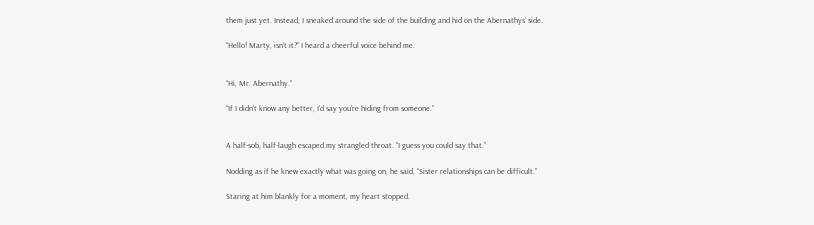them just yet. Instead, I sneaked around the side of the building and hid on the Abernathys’ side.

“Hello! Marty, isn’t it?” I heard a cheerful voice behind me.


“Hi, Mr. Abernathy.”

“If I didn’t know any better, I’d say you’re hiding from someone.”


A half-sob, half-laugh escaped my strangled throat. “I guess you could say that.”

Nodding as if he knew exactly what was going on, he said, “Sister relationships can be difficult.”

Staring at him blankly for a moment, my heart stopped.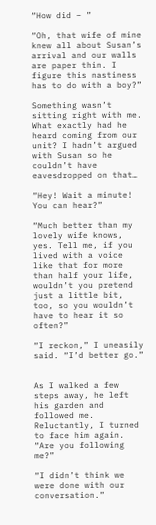“How did – ”

“Oh, that wife of mine knew all about Susan’s arrival and our walls are paper thin. I figure this nastiness has to do with a boy?”

Something wasn’t sitting right with me. What exactly had he heard coming from our unit? I hadn’t argued with Susan so he couldn’t have eavesdropped on that…

“Hey! Wait a minute! You can hear?”

“Much better than my lovely wife knows, yes. Tell me, if you lived with a voice like that for more than half your life, wouldn’t you pretend just a little bit, too, so you wouldn’t have to hear it so often?”

“I reckon,” I uneasily said. “I’d better go.”


As I walked a few steps away, he left his garden and followed me. Reluctantly, I turned to face him again. “Are you following me?”

“I didn’t think we were done with our conversation.”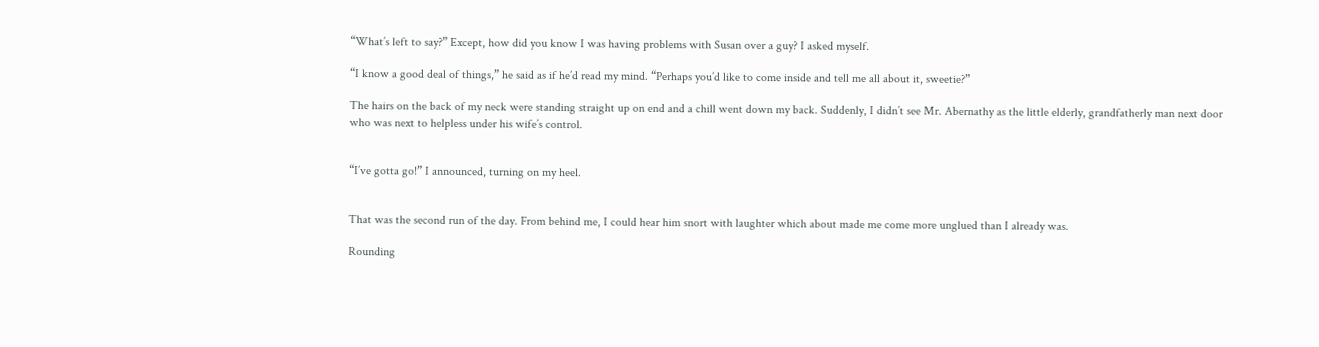“What’s left to say?” Except, how did you know I was having problems with Susan over a guy? I asked myself.

“I know a good deal of things,” he said as if he’d read my mind. “Perhaps you’d like to come inside and tell me all about it, sweetie?”

The hairs on the back of my neck were standing straight up on end and a chill went down my back. Suddenly, I didn’t see Mr. Abernathy as the little elderly, grandfatherly man next door who was next to helpless under his wife’s control.


“I’ve gotta go!” I announced, turning on my heel.


That was the second run of the day. From behind me, I could hear him snort with laughter which about made me come more unglued than I already was.

Rounding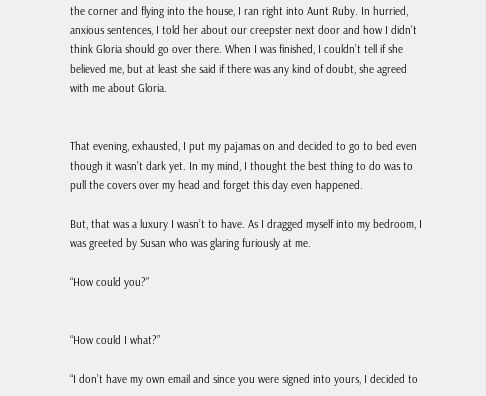the corner and flying into the house, I ran right into Aunt Ruby. In hurried, anxious sentences, I told her about our creepster next door and how I didn’t think Gloria should go over there. When I was finished, I couldn’t tell if she believed me, but at least she said if there was any kind of doubt, she agreed with me about Gloria.


That evening, exhausted, I put my pajamas on and decided to go to bed even though it wasn’t dark yet. In my mind, I thought the best thing to do was to pull the covers over my head and forget this day even happened.

But, that was a luxury I wasn’t to have. As I dragged myself into my bedroom, I was greeted by Susan who was glaring furiously at me.

“How could you?”


“How could I what?”

“I don’t have my own email and since you were signed into yours, I decided to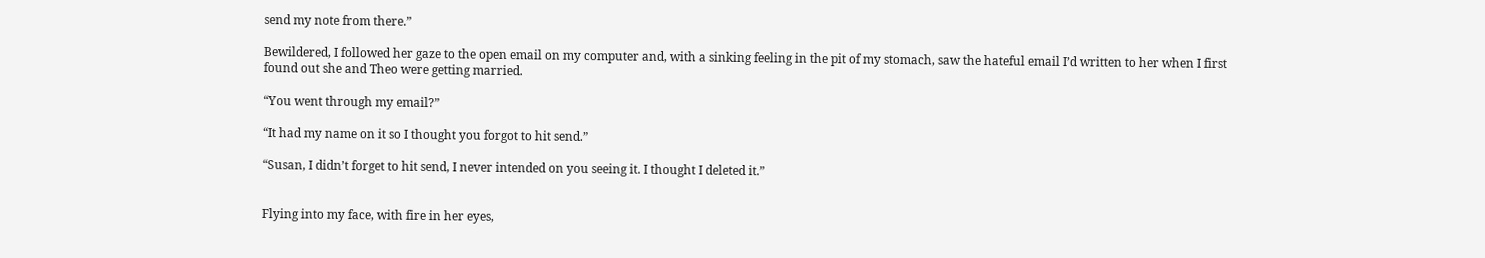send my note from there.”

Bewildered, I followed her gaze to the open email on my computer and, with a sinking feeling in the pit of my stomach, saw the hateful email I’d written to her when I first found out she and Theo were getting married.

“You went through my email?”

“It had my name on it so I thought you forgot to hit send.”

“Susan, I didn’t forget to hit send, I never intended on you seeing it. I thought I deleted it.”


Flying into my face, with fire in her eyes,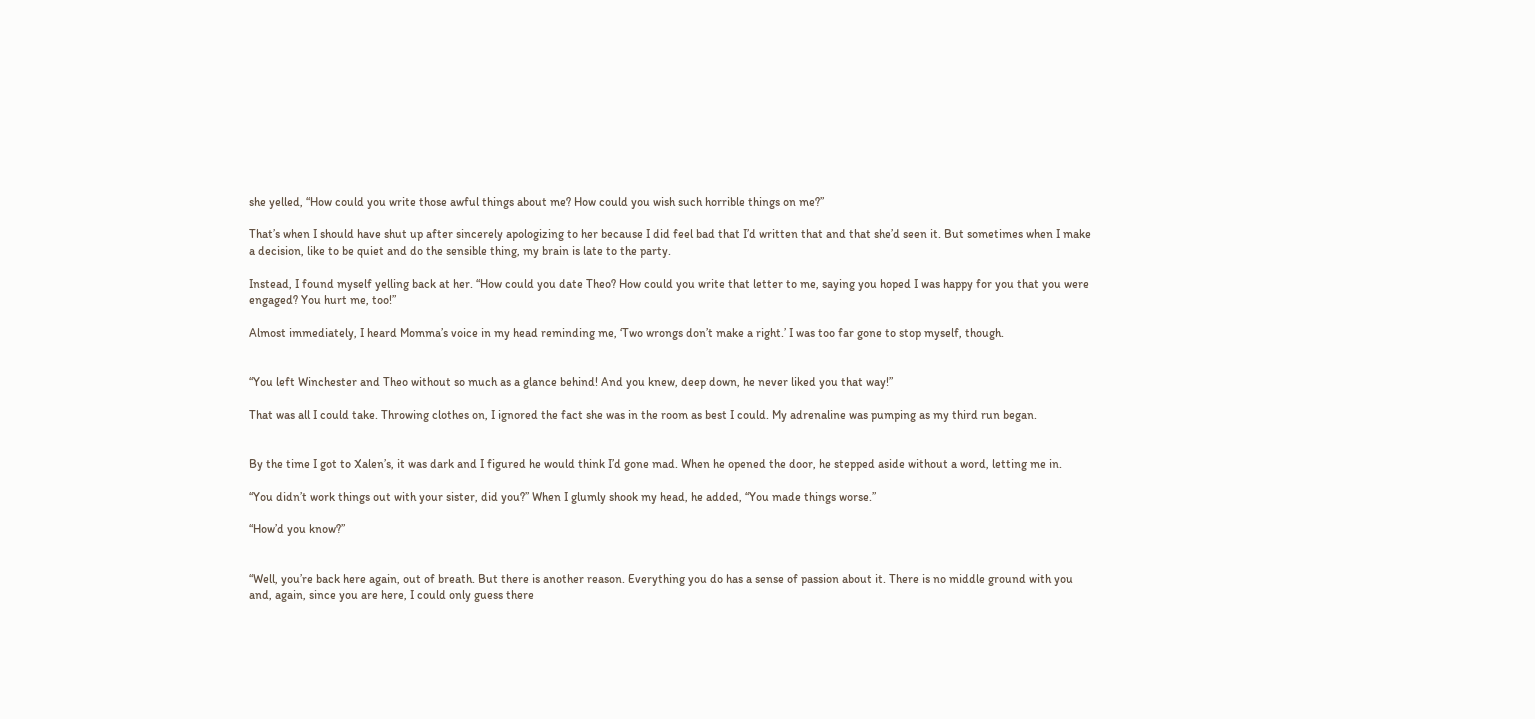she yelled, “How could you write those awful things about me? How could you wish such horrible things on me?”

That’s when I should have shut up after sincerely apologizing to her because I did feel bad that I’d written that and that she’d seen it. But sometimes when I make a decision, like to be quiet and do the sensible thing, my brain is late to the party.

Instead, I found myself yelling back at her. “How could you date Theo? How could you write that letter to me, saying you hoped I was happy for you that you were engaged? You hurt me, too!”

Almost immediately, I heard Momma’s voice in my head reminding me, ‘Two wrongs don’t make a right.’ I was too far gone to stop myself, though.


“You left Winchester and Theo without so much as a glance behind! And you knew, deep down, he never liked you that way!”

That was all I could take. Throwing clothes on, I ignored the fact she was in the room as best I could. My adrenaline was pumping as my third run began.


By the time I got to Xalen’s, it was dark and I figured he would think I’d gone mad. When he opened the door, he stepped aside without a word, letting me in.

“You didn’t work things out with your sister, did you?” When I glumly shook my head, he added, “You made things worse.”

“How’d you know?”


“Well, you’re back here again, out of breath. But there is another reason. Everything you do has a sense of passion about it. There is no middle ground with you and, again, since you are here, I could only guess there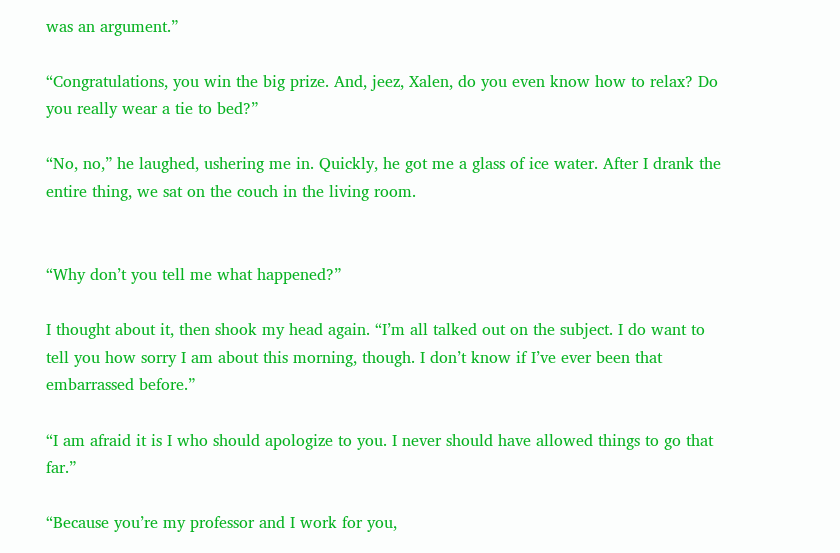was an argument.”

“Congratulations, you win the big prize. And, jeez, Xalen, do you even know how to relax? Do you really wear a tie to bed?”

“No, no,” he laughed, ushering me in. Quickly, he got me a glass of ice water. After I drank the entire thing, we sat on the couch in the living room.


“Why don’t you tell me what happened?”

I thought about it, then shook my head again. “I’m all talked out on the subject. I do want to tell you how sorry I am about this morning, though. I don’t know if I’ve ever been that embarrassed before.”

“I am afraid it is I who should apologize to you. I never should have allowed things to go that far.”

“Because you’re my professor and I work for you,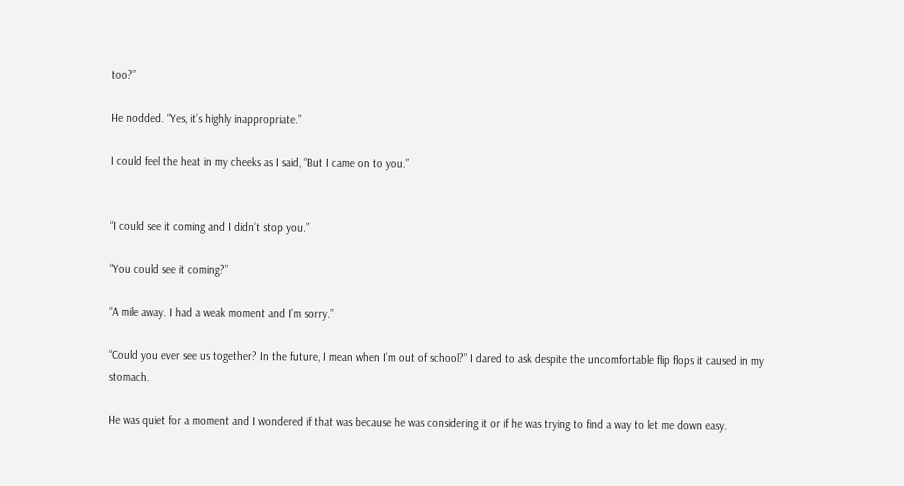too?”

He nodded. “Yes, it’s highly inappropriate.”

I could feel the heat in my cheeks as I said, “But I came on to you.”


“I could see it coming and I didn’t stop you.”

“You could see it coming?”

“A mile away. I had a weak moment and I’m sorry.”

“Could you ever see us together? In the future, I mean when I’m out of school?” I dared to ask despite the uncomfortable flip flops it caused in my stomach.

He was quiet for a moment and I wondered if that was because he was considering it or if he was trying to find a way to let me down easy.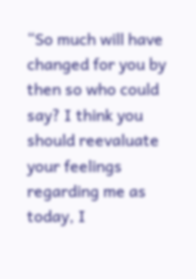“So much will have changed for you by then so who could say? I think you should reevaluate your feelings regarding me as today, I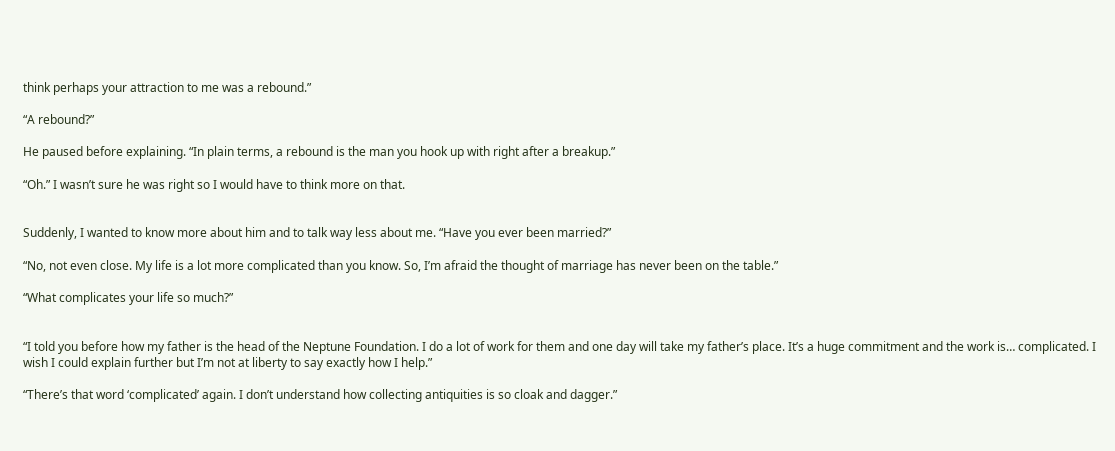think perhaps your attraction to me was a rebound.”

“A rebound?”

He paused before explaining. “In plain terms, a rebound is the man you hook up with right after a breakup.”

“Oh.” I wasn’t sure he was right so I would have to think more on that.


Suddenly, I wanted to know more about him and to talk way less about me. “Have you ever been married?”

“No, not even close. My life is a lot more complicated than you know. So, I’m afraid the thought of marriage has never been on the table.”

“What complicates your life so much?”


“I told you before how my father is the head of the Neptune Foundation. I do a lot of work for them and one day will take my father’s place. It’s a huge commitment and the work is… complicated. I wish I could explain further but I’m not at liberty to say exactly how I help.”

“There’s that word ‘complicated’ again. I don’t understand how collecting antiquities is so cloak and dagger.”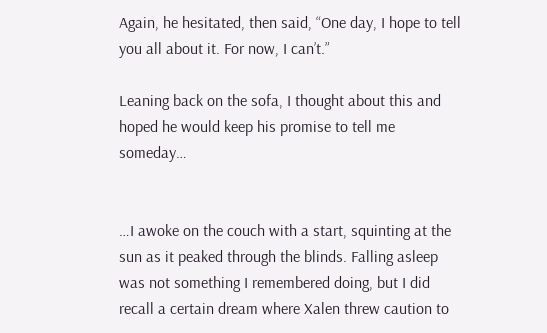Again, he hesitated, then said, “One day, I hope to tell you all about it. For now, I can’t.”

Leaning back on the sofa, I thought about this and hoped he would keep his promise to tell me someday…


…I awoke on the couch with a start, squinting at the sun as it peaked through the blinds. Falling asleep was not something I remembered doing, but I did recall a certain dream where Xalen threw caution to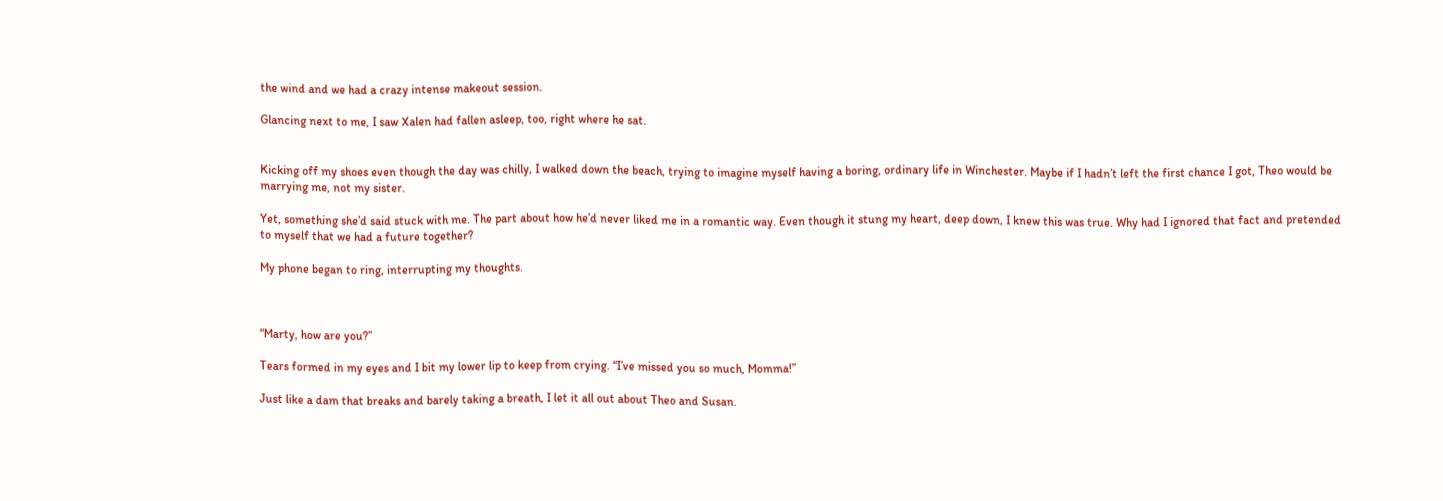the wind and we had a crazy intense makeout session.

Glancing next to me, I saw Xalen had fallen asleep, too, right where he sat.


Kicking off my shoes even though the day was chilly, I walked down the beach, trying to imagine myself having a boring, ordinary life in Winchester. Maybe if I hadn’t left the first chance I got, Theo would be marrying me, not my sister.

Yet, something she’d said stuck with me. The part about how he’d never liked me in a romantic way. Even though it stung my heart, deep down, I knew this was true. Why had I ignored that fact and pretended to myself that we had a future together?

My phone began to ring, interrupting my thoughts.



“Marty, how are you?”

Tears formed in my eyes and I bit my lower lip to keep from crying. “I’ve missed you so much, Momma!”

Just like a dam that breaks and barely taking a breath, I let it all out about Theo and Susan.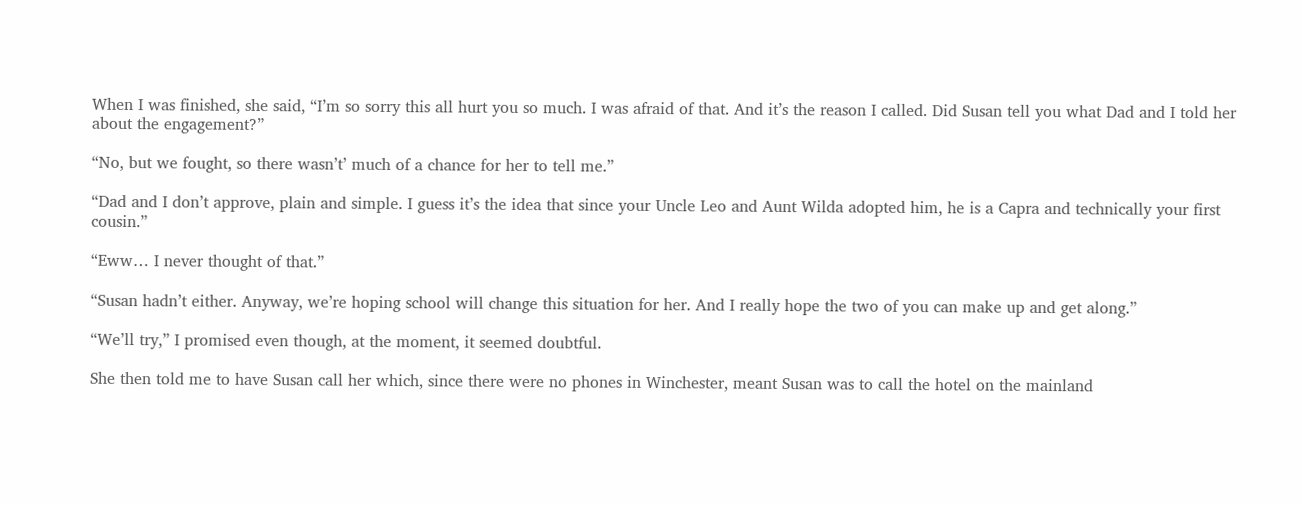When I was finished, she said, “I’m so sorry this all hurt you so much. I was afraid of that. And it’s the reason I called. Did Susan tell you what Dad and I told her about the engagement?”

“No, but we fought, so there wasn’t’ much of a chance for her to tell me.”

“Dad and I don’t approve, plain and simple. I guess it’s the idea that since your Uncle Leo and Aunt Wilda adopted him, he is a Capra and technically your first cousin.”

“Eww… I never thought of that.”

“Susan hadn’t either. Anyway, we’re hoping school will change this situation for her. And I really hope the two of you can make up and get along.”

“We’ll try,” I promised even though, at the moment, it seemed doubtful.

She then told me to have Susan call her which, since there were no phones in Winchester, meant Susan was to call the hotel on the mainland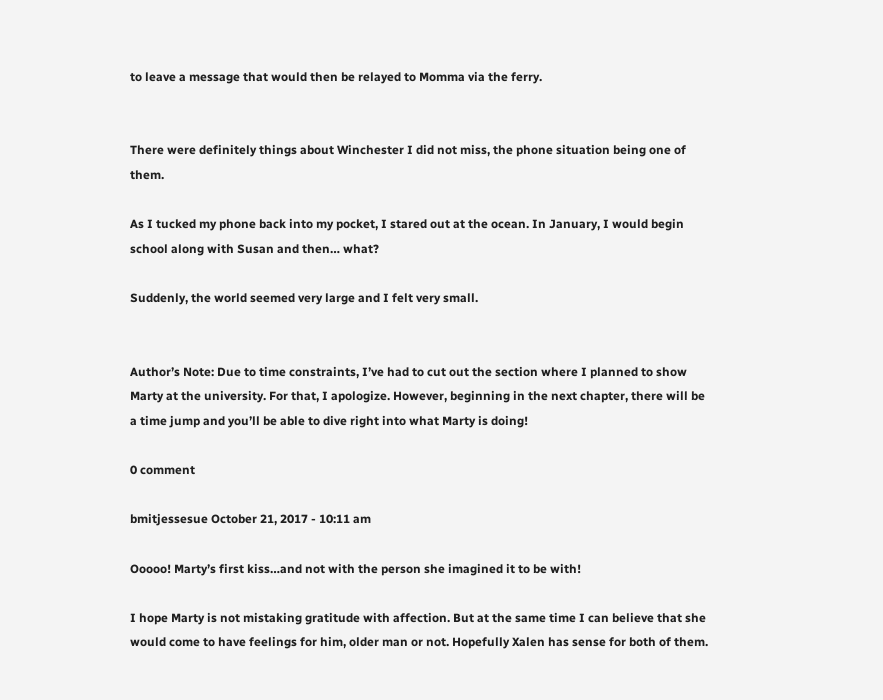to leave a message that would then be relayed to Momma via the ferry.


There were definitely things about Winchester I did not miss, the phone situation being one of them.

As I tucked my phone back into my pocket, I stared out at the ocean. In January, I would begin school along with Susan and then… what?

Suddenly, the world seemed very large and I felt very small.


Author’s Note: Due to time constraints, I’ve had to cut out the section where I planned to show Marty at the university. For that, I apologize. However, beginning in the next chapter, there will be a time jump and you’ll be able to dive right into what Marty is doing!

0 comment

bmitjessesue October 21, 2017 - 10:11 am

Ooooo! Marty’s first kiss…and not with the person she imagined it to be with!

I hope Marty is not mistaking gratitude with affection. But at the same time I can believe that she would come to have feelings for him, older man or not. Hopefully Xalen has sense for both of them.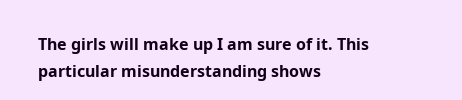The girls will make up I am sure of it. This particular misunderstanding shows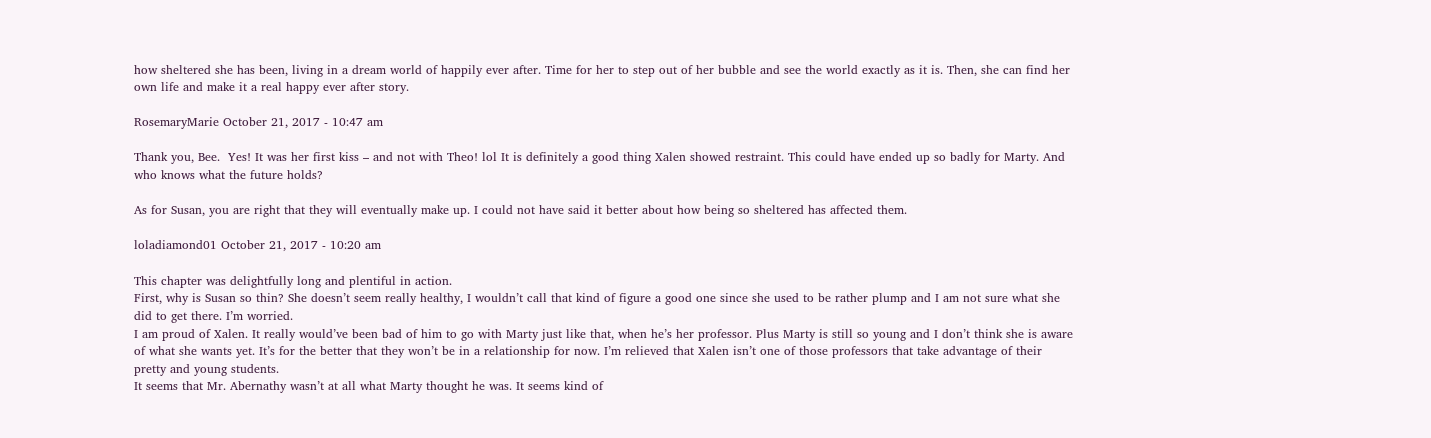how sheltered she has been, living in a dream world of happily ever after. Time for her to step out of her bubble and see the world exactly as it is. Then, she can find her own life and make it a real happy ever after story.

RosemaryMarie October 21, 2017 - 10:47 am

Thank you, Bee.  Yes! It was her first kiss – and not with Theo! lol It is definitely a good thing Xalen showed restraint. This could have ended up so badly for Marty. And who knows what the future holds?

As for Susan, you are right that they will eventually make up. I could not have said it better about how being so sheltered has affected them.

loladiamond01 October 21, 2017 - 10:20 am

This chapter was delightfully long and plentiful in action.
First, why is Susan so thin? She doesn’t seem really healthy, I wouldn’t call that kind of figure a good one since she used to be rather plump and I am not sure what she did to get there. I’m worried.
I am proud of Xalen. It really would’ve been bad of him to go with Marty just like that, when he’s her professor. Plus Marty is still so young and I don’t think she is aware of what she wants yet. It’s for the better that they won’t be in a relationship for now. I’m relieved that Xalen isn’t one of those professors that take advantage of their pretty and young students.
It seems that Mr. Abernathy wasn’t at all what Marty thought he was. It seems kind of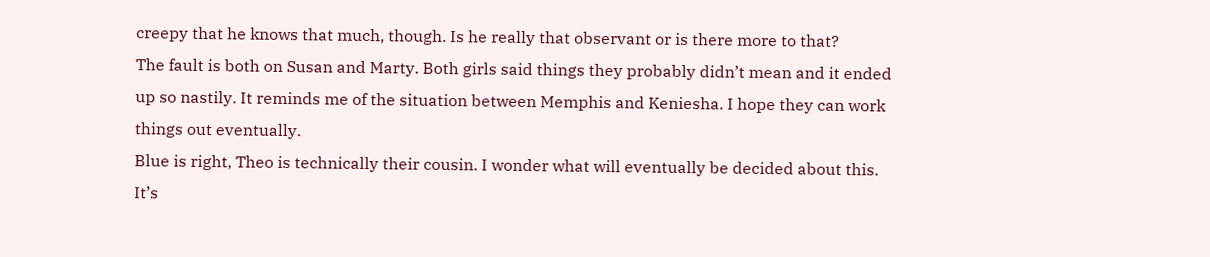creepy that he knows that much, though. Is he really that observant or is there more to that?
The fault is both on Susan and Marty. Both girls said things they probably didn’t mean and it ended up so nastily. It reminds me of the situation between Memphis and Keniesha. I hope they can work things out eventually.
Blue is right, Theo is technically their cousin. I wonder what will eventually be decided about this. It’s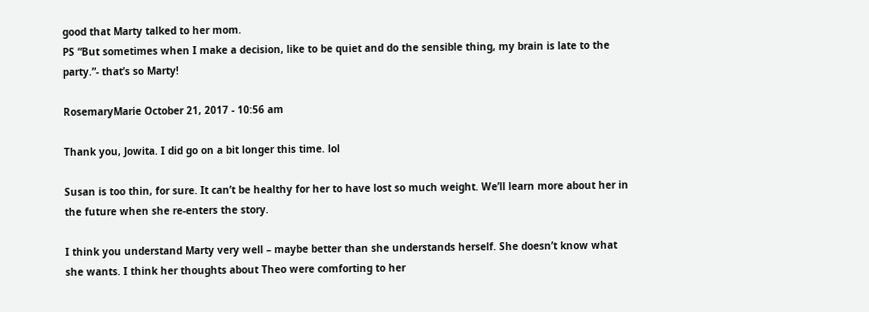good that Marty talked to her mom.
PS “But sometimes when I make a decision, like to be quiet and do the sensible thing, my brain is late to the party.”- that’s so Marty!

RosemaryMarie October 21, 2017 - 10:56 am

Thank you, Jowita. I did go on a bit longer this time. lol

Susan is too thin, for sure. It can’t be healthy for her to have lost so much weight. We’ll learn more about her in the future when she re-enters the story.

I think you understand Marty very well – maybe better than she understands herself. She doesn’t know what she wants. I think her thoughts about Theo were comforting to her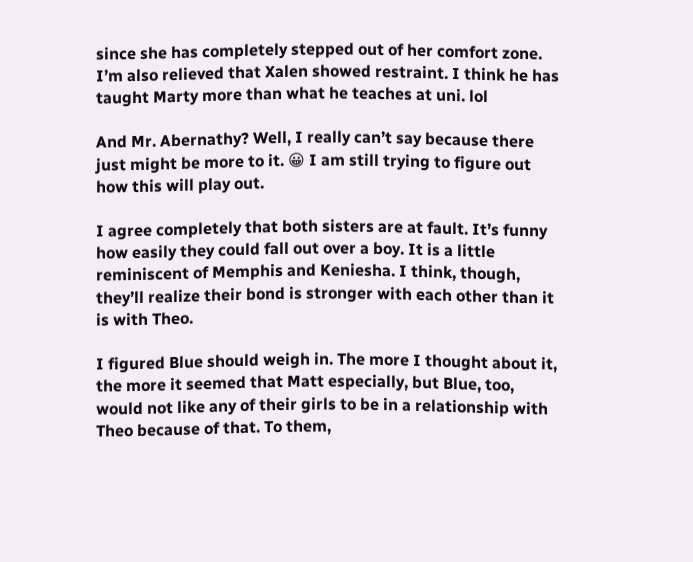since she has completely stepped out of her comfort zone. I’m also relieved that Xalen showed restraint. I think he has taught Marty more than what he teaches at uni. lol

And Mr. Abernathy? Well, I really can’t say because there just might be more to it. 😀 I am still trying to figure out how this will play out.

I agree completely that both sisters are at fault. It’s funny how easily they could fall out over a boy. It is a little reminiscent of Memphis and Keniesha. I think, though, they’ll realize their bond is stronger with each other than it is with Theo.

I figured Blue should weigh in. The more I thought about it, the more it seemed that Matt especially, but Blue, too, would not like any of their girls to be in a relationship with Theo because of that. To them,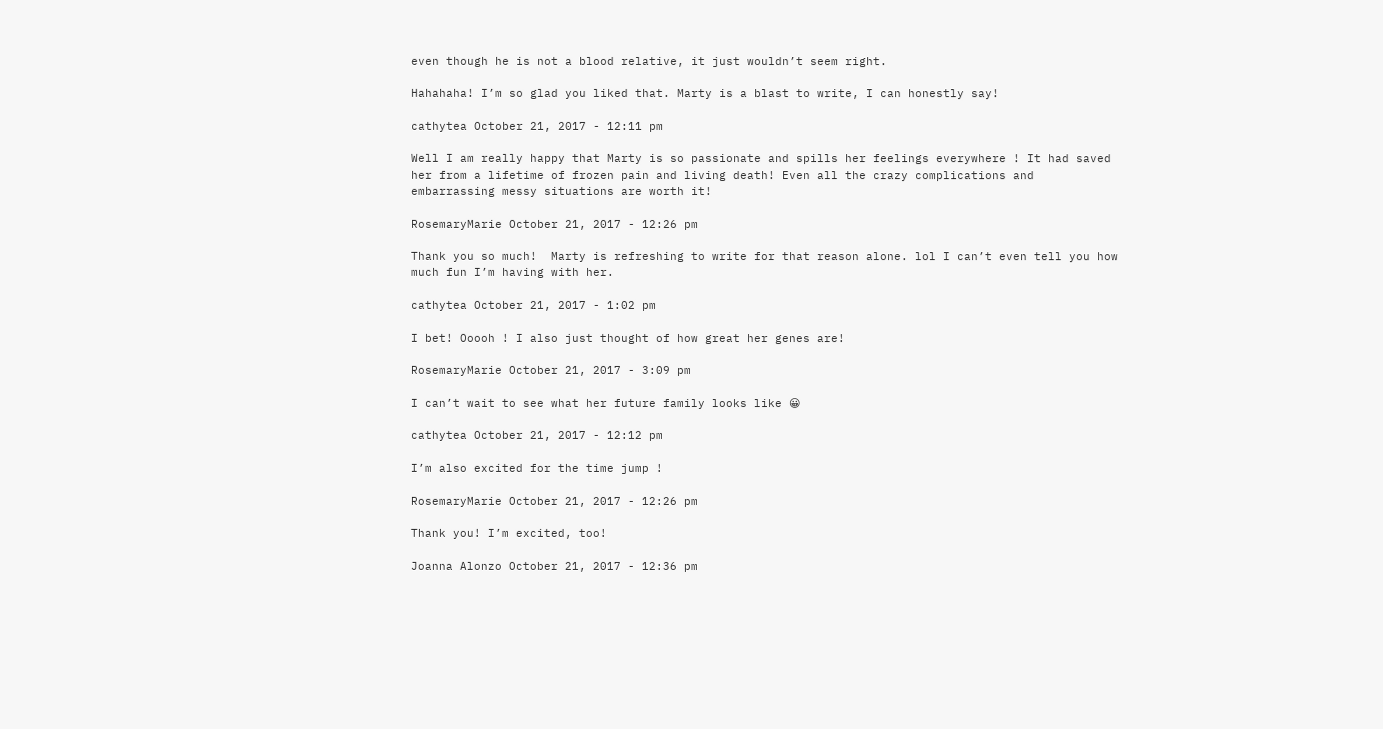even though he is not a blood relative, it just wouldn’t seem right.

Hahahaha! I’m so glad you liked that. Marty is a blast to write, I can honestly say!

cathytea October 21, 2017 - 12:11 pm

Well I am really happy that Marty is so passionate and spills her feelings everywhere ! It had saved her from a lifetime of frozen pain and living death! Even all the crazy complications and embarrassing messy situations are worth it!

RosemaryMarie October 21, 2017 - 12:26 pm

Thank you so much!  Marty is refreshing to write for that reason alone. lol I can’t even tell you how much fun I’m having with her.

cathytea October 21, 2017 - 1:02 pm

I bet! Ooooh ! I also just thought of how great her genes are!

RosemaryMarie October 21, 2017 - 3:09 pm

I can’t wait to see what her future family looks like 😀

cathytea October 21, 2017 - 12:12 pm

I’m also excited for the time jump !

RosemaryMarie October 21, 2017 - 12:26 pm

Thank you! I’m excited, too!

Joanna Alonzo October 21, 2017 - 12:36 pm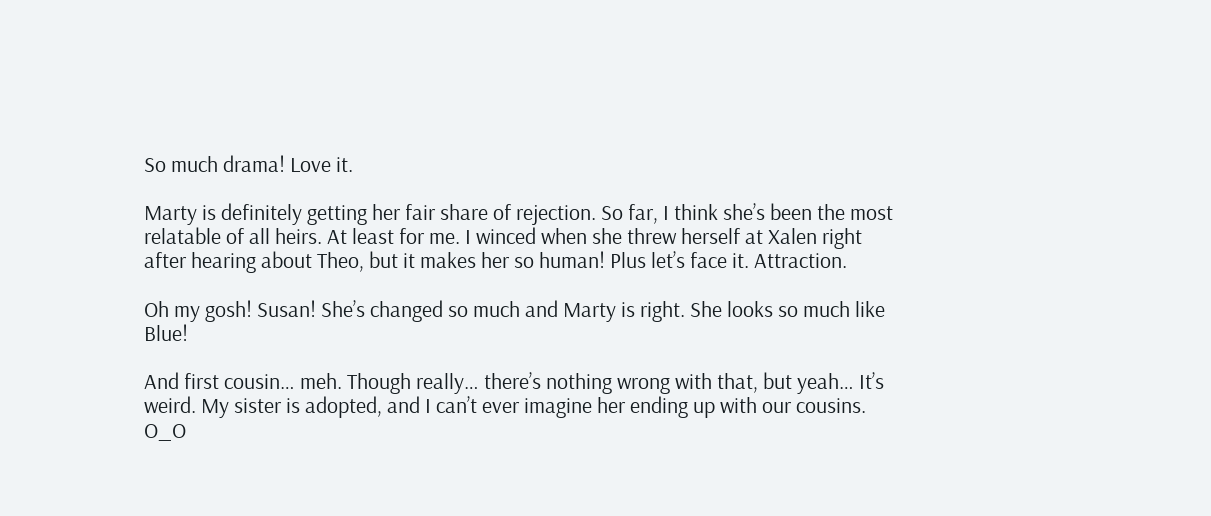So much drama! Love it.

Marty is definitely getting her fair share of rejection. So far, I think she’s been the most relatable of all heirs. At least for me. I winced when she threw herself at Xalen right after hearing about Theo, but it makes her so human! Plus let’s face it. Attraction.

Oh my gosh! Susan! She’s changed so much and Marty is right. She looks so much like Blue!

And first cousin… meh. Though really… there’s nothing wrong with that, but yeah… It’s weird. My sister is adopted, and I can’t ever imagine her ending up with our cousins. O_O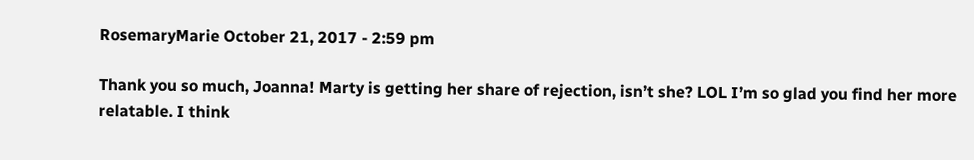RosemaryMarie October 21, 2017 - 2:59 pm

Thank you so much, Joanna! Marty is getting her share of rejection, isn’t she? LOL I’m so glad you find her more relatable. I think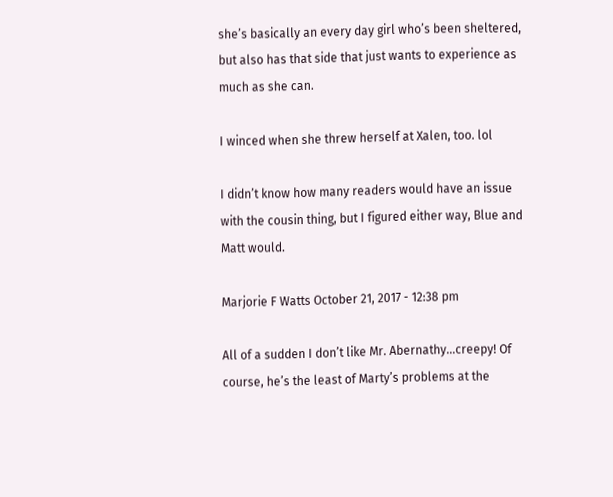she’s basically an every day girl who’s been sheltered, but also has that side that just wants to experience as much as she can.

I winced when she threw herself at Xalen, too. lol

I didn’t know how many readers would have an issue with the cousin thing, but I figured either way, Blue and Matt would.

Marjorie F Watts October 21, 2017 - 12:38 pm

All of a sudden I don’t like Mr. Abernathy…creepy! Of course, he’s the least of Marty’s problems at the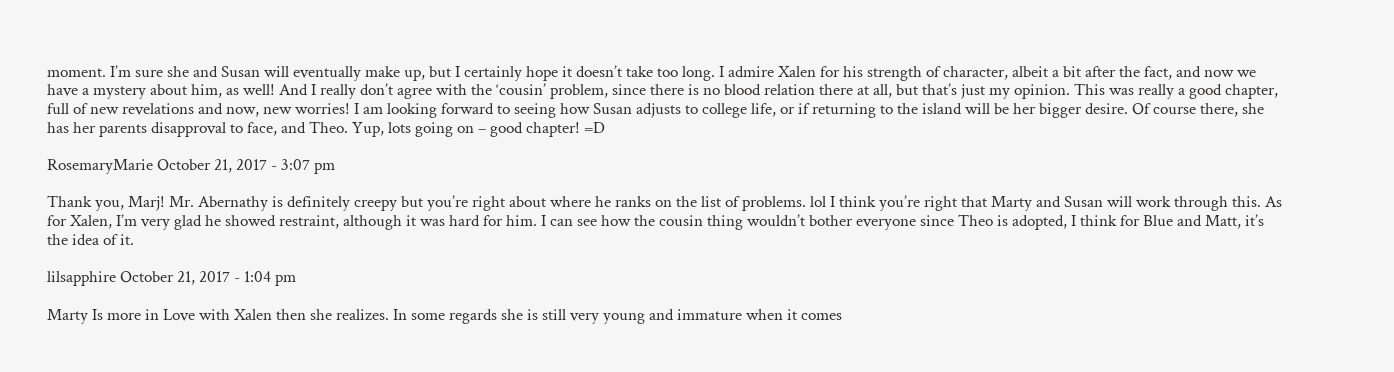moment. I’m sure she and Susan will eventually make up, but I certainly hope it doesn’t take too long. I admire Xalen for his strength of character, albeit a bit after the fact, and now we have a mystery about him, as well! And I really don’t agree with the ‘cousin’ problem, since there is no blood relation there at all, but that’s just my opinion. This was really a good chapter, full of new revelations and now, new worries! I am looking forward to seeing how Susan adjusts to college life, or if returning to the island will be her bigger desire. Of course there, she has her parents disapproval to face, and Theo. Yup, lots going on – good chapter! =D

RosemaryMarie October 21, 2017 - 3:07 pm

Thank you, Marj! Mr. Abernathy is definitely creepy but you’re right about where he ranks on the list of problems. lol I think you’re right that Marty and Susan will work through this. As for Xalen, I’m very glad he showed restraint, although it was hard for him. I can see how the cousin thing wouldn’t bother everyone since Theo is adopted, I think for Blue and Matt, it’s the idea of it.

lilsapphire October 21, 2017 - 1:04 pm

Marty Is more in Love with Xalen then she realizes. In some regards she is still very young and immature when it comes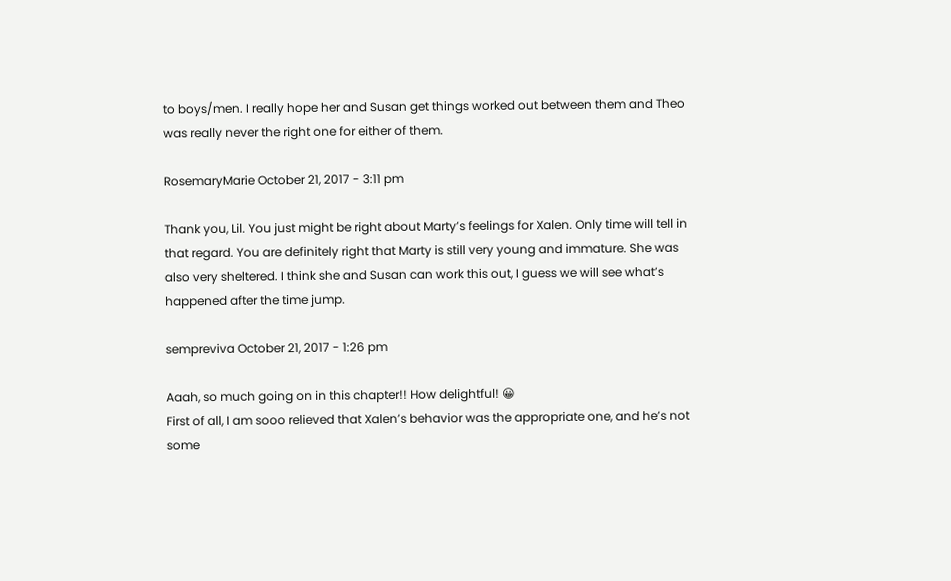to boys/men. I really hope her and Susan get things worked out between them and Theo was really never the right one for either of them.

RosemaryMarie October 21, 2017 - 3:11 pm

Thank you, Lil. You just might be right about Marty’s feelings for Xalen. Only time will tell in that regard. You are definitely right that Marty is still very young and immature. She was also very sheltered. I think she and Susan can work this out, I guess we will see what’s happened after the time jump.

sempreviva October 21, 2017 - 1:26 pm

Aaah, so much going on in this chapter!! How delightful! 😀
First of all, I am sooo relieved that Xalen’s behavior was the appropriate one, and he’s not some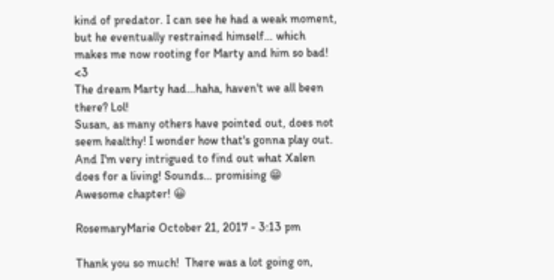kind of predator. I can see he had a weak moment, but he eventually restrained himself… which makes me now rooting for Marty and him so bad! <3
The dream Marty had…haha, haven't we all been there? Lol!
Susan, as many others have pointed out, does not seem healthy! I wonder how that's gonna play out.
And I'm very intrigued to find out what Xalen does for a living! Sounds… promising 😁
Awesome chapter! 😀

RosemaryMarie October 21, 2017 - 3:13 pm

Thank you so much!  There was a lot going on,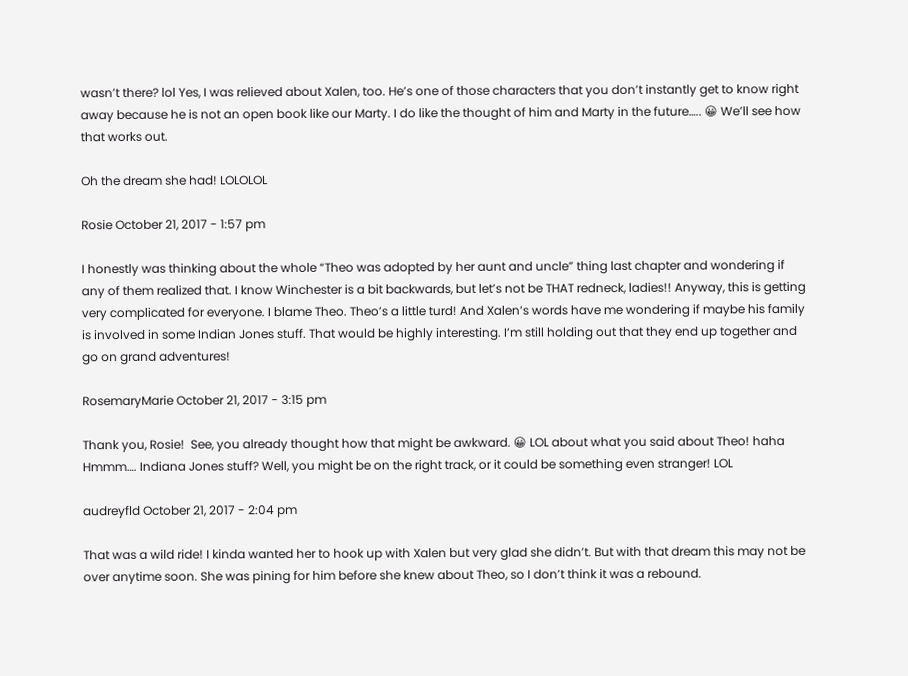wasn’t there? lol Yes, I was relieved about Xalen, too. He’s one of those characters that you don’t instantly get to know right away because he is not an open book like our Marty. I do like the thought of him and Marty in the future….. 😀 We’ll see how that works out.

Oh the dream she had! LOLOLOL

Rosie October 21, 2017 - 1:57 pm

I honestly was thinking about the whole “Theo was adopted by her aunt and uncle” thing last chapter and wondering if any of them realized that. I know Winchester is a bit backwards, but let’s not be THAT redneck, ladies!! Anyway, this is getting very complicated for everyone. I blame Theo. Theo’s a little turd! And Xalen’s words have me wondering if maybe his family is involved in some Indian Jones stuff. That would be highly interesting. I’m still holding out that they end up together and go on grand adventures!

RosemaryMarie October 21, 2017 - 3:15 pm

Thank you, Rosie!  See, you already thought how that might be awkward. 😀 LOL about what you said about Theo! haha Hmmm…. Indiana Jones stuff? Well, you might be on the right track, or it could be something even stranger! LOL

audreyfld October 21, 2017 - 2:04 pm

That was a wild ride! I kinda wanted her to hook up with Xalen but very glad she didn’t. But with that dream this may not be over anytime soon. She was pining for him before she knew about Theo, so I don’t think it was a rebound.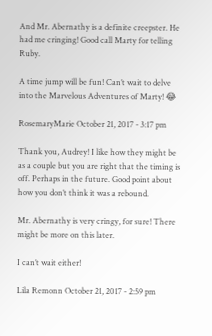And Mr. Abernathy is a definite creepster. He had me cringing! Good call Marty for telling Ruby.

A time jump will be fun! Can’t wait to delve into the Marvelous Adventures of Marty! 😂

RosemaryMarie October 21, 2017 - 3:17 pm

Thank you, Audrey! I like how they might be as a couple but you are right that the timing is off. Perhaps in the future. Good point about how you don’t think it was a rebound.

Mr. Abernathy is very cringy, for sure! There might be more on this later.

I can’t wait either!

Lila Remonn October 21, 2017 - 2:59 pm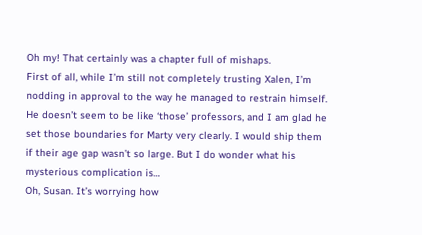Oh my! That certainly was a chapter full of mishaps.
First of all, while I’m still not completely trusting Xalen, I’m nodding in approval to the way he managed to restrain himself. He doesn’t seem to be like ‘those’ professors, and I am glad he set those boundaries for Marty very clearly. I would ship them if their age gap wasn’t so large. But I do wonder what his mysterious complication is…
Oh, Susan. It’s worrying how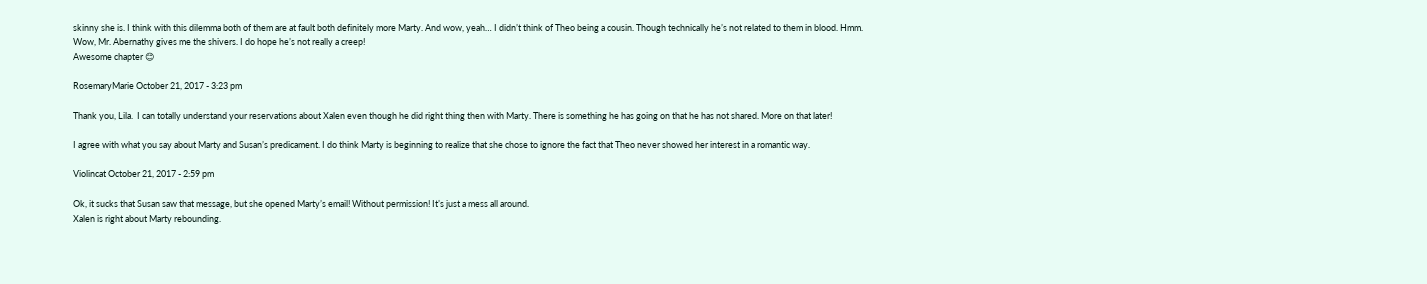skinny she is. I think with this dilemma both of them are at fault both definitely more Marty. And wow, yeah… I didn’t think of Theo being a cousin. Though technically he’s not related to them in blood. Hmm.
Wow, Mr. Abernathy gives me the shivers. I do hope he’s not really a creep!
Awesome chapter 😊

RosemaryMarie October 21, 2017 - 3:23 pm

Thank you, Lila.  I can totally understand your reservations about Xalen even though he did right thing then with Marty. There is something he has going on that he has not shared. More on that later!

I agree with what you say about Marty and Susan’s predicament. I do think Marty is beginning to realize that she chose to ignore the fact that Theo never showed her interest in a romantic way.

Violincat October 21, 2017 - 2:59 pm

Ok, it sucks that Susan saw that message, but she opened Marty’s email! Without permission! It’s just a mess all around.
Xalen is right about Marty rebounding.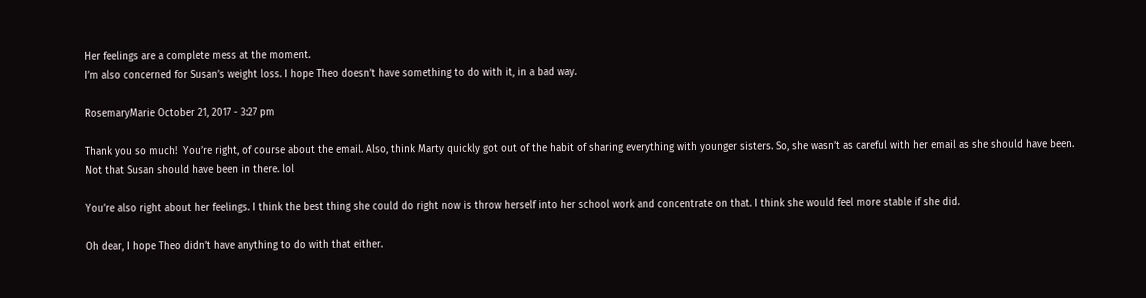Her feelings are a complete mess at the moment.
I’m also concerned for Susan’s weight loss. I hope Theo doesn’t have something to do with it, in a bad way.

RosemaryMarie October 21, 2017 - 3:27 pm

Thank you so much!  You’re right, of course about the email. Also, think Marty quickly got out of the habit of sharing everything with younger sisters. So, she wasn’t as careful with her email as she should have been. Not that Susan should have been in there. lol

You’re also right about her feelings. I think the best thing she could do right now is throw herself into her school work and concentrate on that. I think she would feel more stable if she did.

Oh dear, I hope Theo didn’t have anything to do with that either.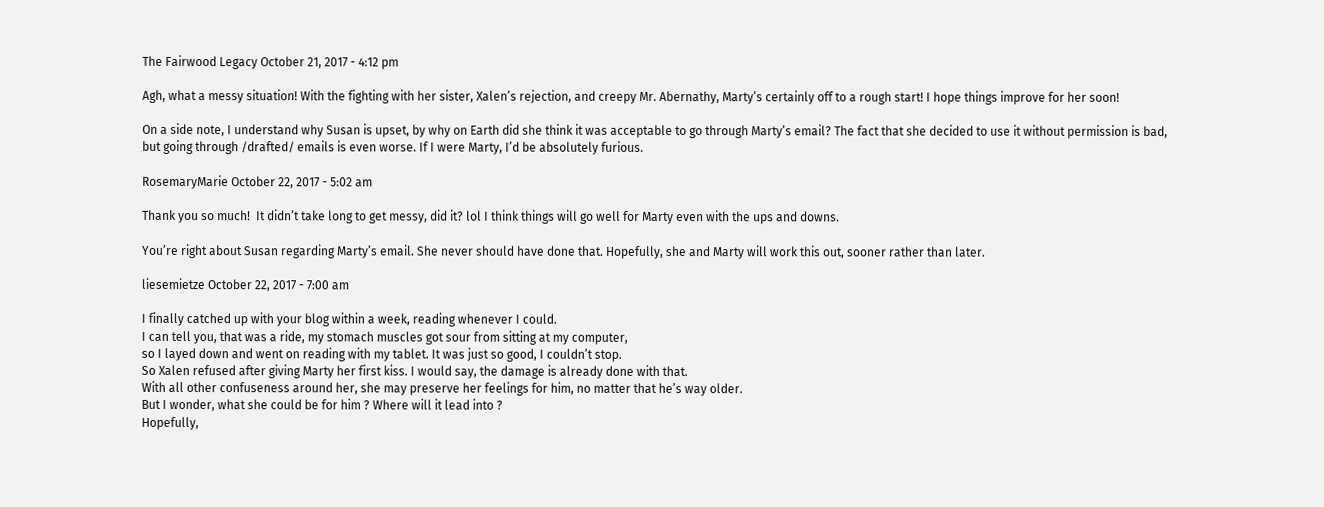The Fairwood Legacy October 21, 2017 - 4:12 pm

Agh, what a messy situation! With the fighting with her sister, Xalen’s rejection, and creepy Mr. Abernathy, Marty’s certainly off to a rough start! I hope things improve for her soon!

On a side note, I understand why Susan is upset, by why on Earth did she think it was acceptable to go through Marty’s email? The fact that she decided to use it without permission is bad, but going through /drafted/ emails is even worse. If I were Marty, I’d be absolutely furious.

RosemaryMarie October 22, 2017 - 5:02 am

Thank you so much!  It didn’t take long to get messy, did it? lol I think things will go well for Marty even with the ups and downs.

You’re right about Susan regarding Marty’s email. She never should have done that. Hopefully, she and Marty will work this out, sooner rather than later.

liesemietze October 22, 2017 - 7:00 am

I finally catched up with your blog within a week, reading whenever I could.
I can tell you, that was a ride, my stomach muscles got sour from sitting at my computer,
so I layed down and went on reading with my tablet. It was just so good, I couldn’t stop.
So Xalen refused after giving Marty her first kiss. I would say, the damage is already done with that.
With all other confuseness around her, she may preserve her feelings for him, no matter that he’s way older.
But I wonder, what she could be for him ? Where will it lead into ?
Hopefully,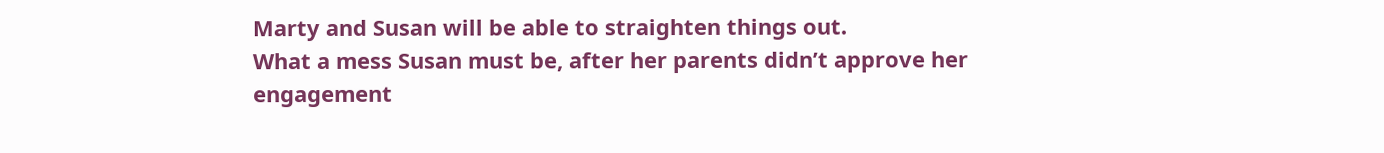Marty and Susan will be able to straighten things out.
What a mess Susan must be, after her parents didn’t approve her engagement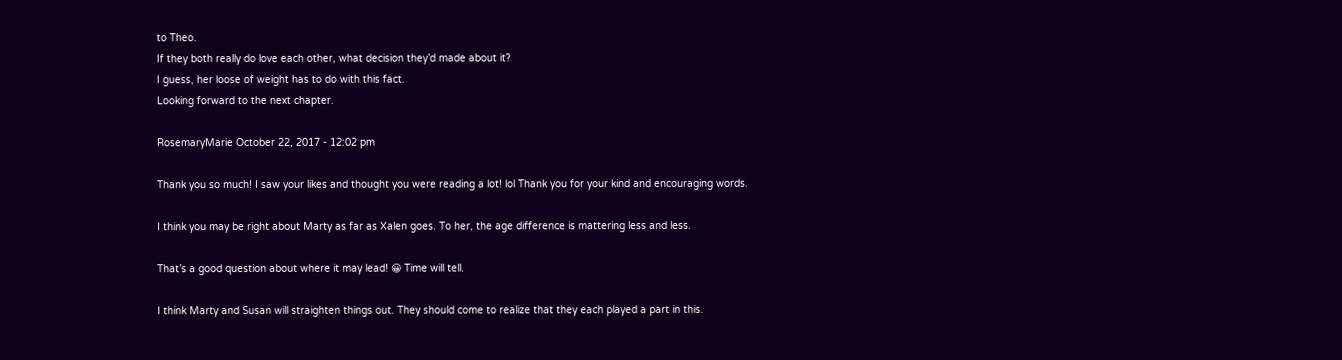to Theo.
If they both really do love each other, what decision they’d made about it?
I guess, her loose of weight has to do with this fact.
Looking forward to the next chapter.

RosemaryMarie October 22, 2017 - 12:02 pm

Thank you so much! I saw your likes and thought you were reading a lot! lol Thank you for your kind and encouraging words.

I think you may be right about Marty as far as Xalen goes. To her, the age difference is mattering less and less.

That’s a good question about where it may lead! 😀 Time will tell.

I think Marty and Susan will straighten things out. They should come to realize that they each played a part in this.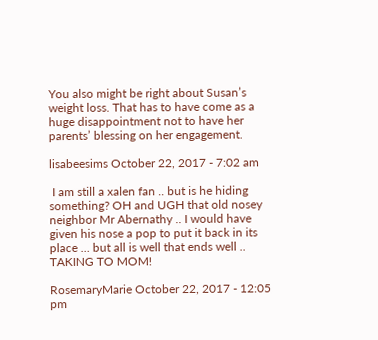You also might be right about Susan’s weight loss. That has to have come as a huge disappointment not to have her parents’ blessing on her engagement.

lisabeesims October 22, 2017 - 7:02 am

 I am still a xalen fan .. but is he hiding something? OH and UGH that old nosey neighbor Mr Abernathy .. I would have given his nose a pop to put it back in its place … but all is well that ends well .. TAKING TO MOM!

RosemaryMarie October 22, 2017 - 12:05 pm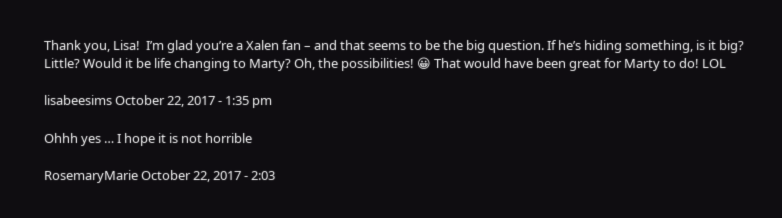Thank you, Lisa!  I’m glad you’re a Xalen fan – and that seems to be the big question. If he’s hiding something, is it big? Little? Would it be life changing to Marty? Oh, the possibilities! 😀 That would have been great for Marty to do! LOL

lisabeesims October 22, 2017 - 1:35 pm

Ohhh yes … I hope it is not horrible

RosemaryMarie October 22, 2017 - 2:03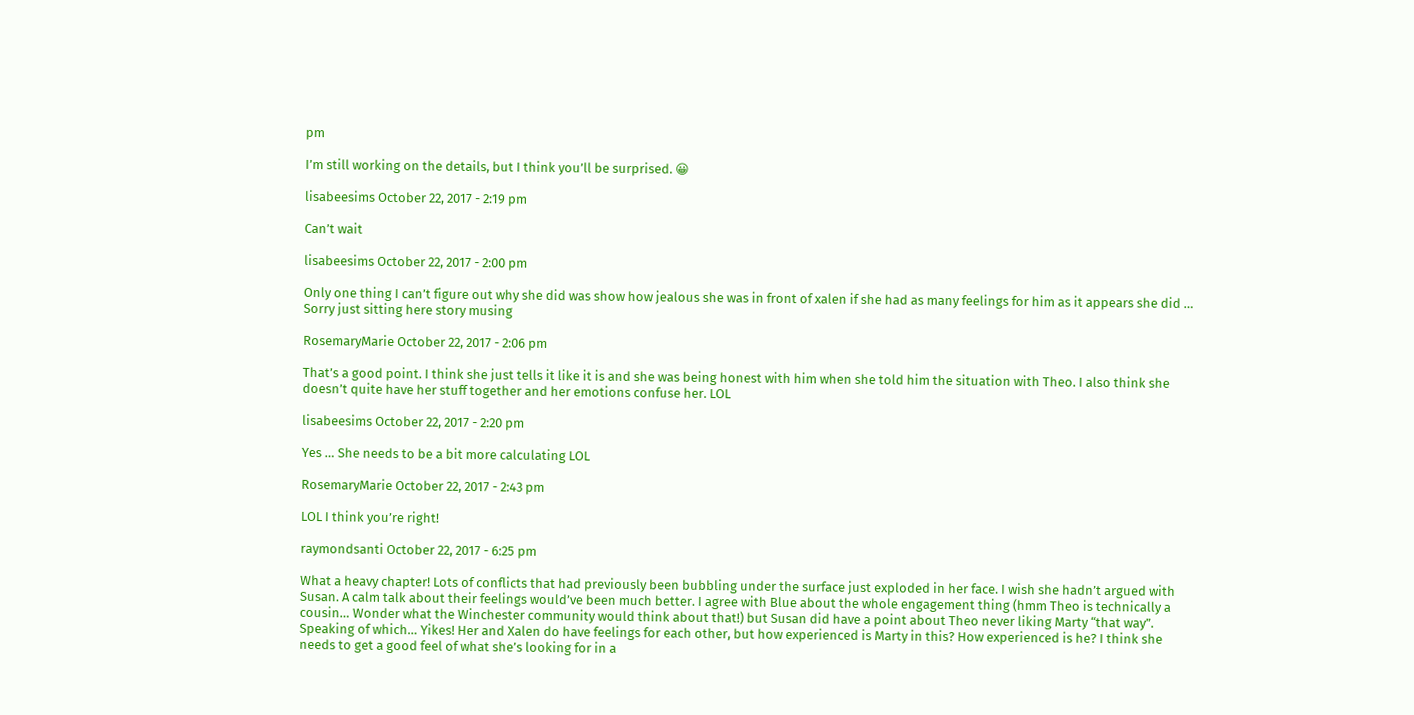pm

I’m still working on the details, but I think you’ll be surprised. 😀

lisabeesims October 22, 2017 - 2:19 pm

Can’t wait

lisabeesims October 22, 2017 - 2:00 pm

Only one thing I can’t figure out why she did was show how jealous she was in front of xalen if she had as many feelings for him as it appears she did … Sorry just sitting here story musing

RosemaryMarie October 22, 2017 - 2:06 pm

That’s a good point. I think she just tells it like it is and she was being honest with him when she told him the situation with Theo. I also think she doesn’t quite have her stuff together and her emotions confuse her. LOL

lisabeesims October 22, 2017 - 2:20 pm

Yes … She needs to be a bit more calculating LOL

RosemaryMarie October 22, 2017 - 2:43 pm

LOL I think you’re right!

raymondsanti October 22, 2017 - 6:25 pm

What a heavy chapter! Lots of conflicts that had previously been bubbling under the surface just exploded in her face. I wish she hadn’t argued with Susan. A calm talk about their feelings would’ve been much better. I agree with Blue about the whole engagement thing (hmm Theo is technically a cousin… Wonder what the Winchester community would think about that!) but Susan did have a point about Theo never liking Marty “that way”. Speaking of which… Yikes! Her and Xalen do have feelings for each other, but how experienced is Marty in this? How experienced is he? I think she needs to get a good feel of what she’s looking for in a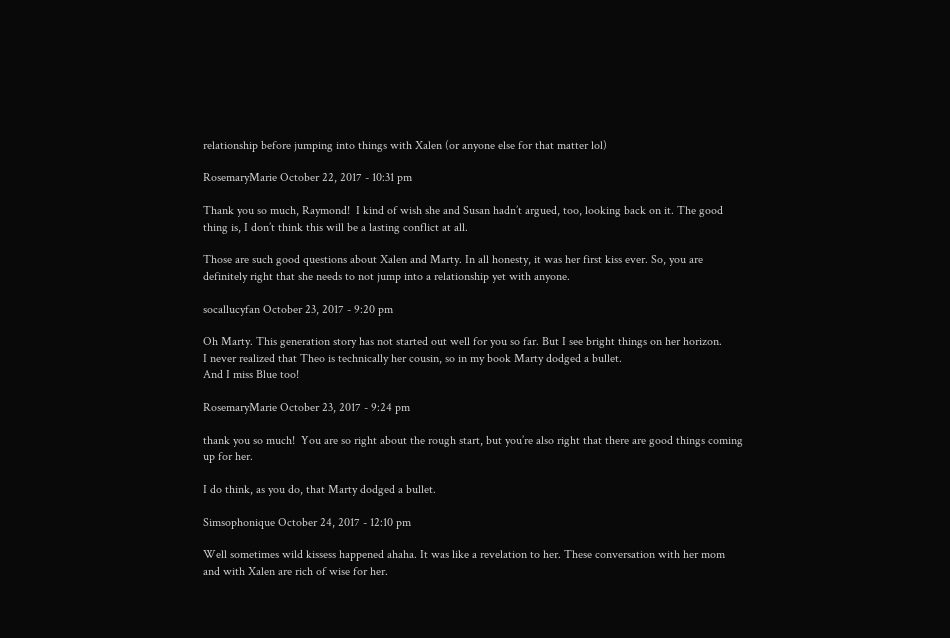relationship before jumping into things with Xalen (or anyone else for that matter lol)

RosemaryMarie October 22, 2017 - 10:31 pm

Thank you so much, Raymond!  I kind of wish she and Susan hadn’t argued, too, looking back on it. The good thing is, I don’t think this will be a lasting conflict at all.

Those are such good questions about Xalen and Marty. In all honesty, it was her first kiss ever. So, you are definitely right that she needs to not jump into a relationship yet with anyone.

socallucyfan October 23, 2017 - 9:20 pm

Oh Marty. This generation story has not started out well for you so far. But I see bright things on her horizon.
I never realized that Theo is technically her cousin, so in my book Marty dodged a bullet.
And I miss Blue too!

RosemaryMarie October 23, 2017 - 9:24 pm

thank you so much!  You are so right about the rough start, but you’re also right that there are good things coming up for her.

I do think, as you do, that Marty dodged a bullet.

Simsophonique October 24, 2017 - 12:10 pm

Well sometimes wild kissess happened ahaha. It was like a revelation to her. These conversation with her mom and with Xalen are rich of wise for her.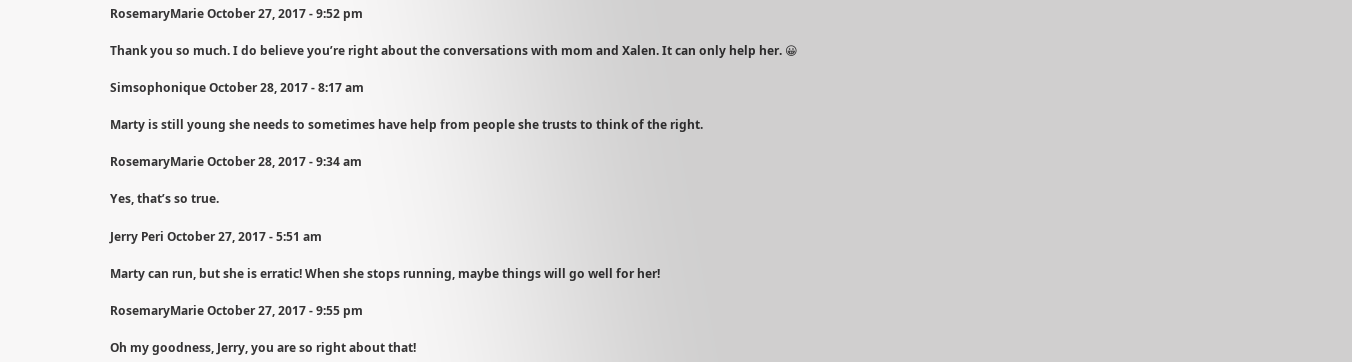RosemaryMarie October 27, 2017 - 9:52 pm

Thank you so much. I do believe you’re right about the conversations with mom and Xalen. It can only help her. 😀

Simsophonique October 28, 2017 - 8:17 am

Marty is still young she needs to sometimes have help from people she trusts to think of the right.

RosemaryMarie October 28, 2017 - 9:34 am

Yes, that’s so true.

Jerry Peri October 27, 2017 - 5:51 am

Marty can run, but she is erratic! When she stops running, maybe things will go well for her!

RosemaryMarie October 27, 2017 - 9:55 pm

Oh my goodness, Jerry, you are so right about that!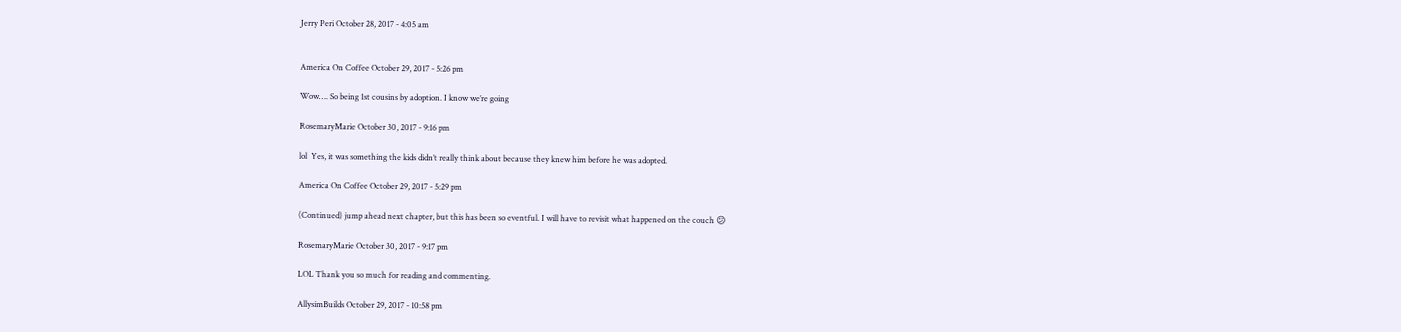Jerry Peri October 28, 2017 - 4:05 am


America On Coffee October 29, 2017 - 5:26 pm

Wow…. So being 1st cousins by adoption. I know we’re going

RosemaryMarie October 30, 2017 - 9:16 pm

lol  Yes, it was something the kids didn’t really think about because they knew him before he was adopted.

America On Coffee October 29, 2017 - 5:29 pm

(Continued) jump ahead next chapter, but this has been so eventful. I will have to revisit what happened on the couch 😕

RosemaryMarie October 30, 2017 - 9:17 pm

LOL Thank you so much for reading and commenting.

AllysimBuilds October 29, 2017 - 10:58 pm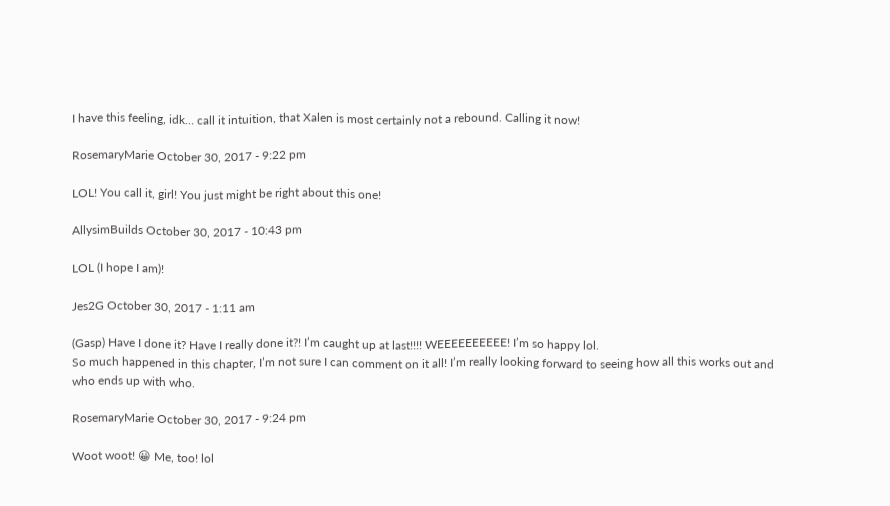I have this feeling, idk… call it intuition, that Xalen is most certainly not a rebound. Calling it now!

RosemaryMarie October 30, 2017 - 9:22 pm

LOL! You call it, girl! You just might be right about this one!

AllysimBuilds October 30, 2017 - 10:43 pm

LOL (I hope I am)!

Jes2G October 30, 2017 - 1:11 am

(Gasp) Have I done it? Have I really done it?! I’m caught up at last!!!! WEEEEEEEEEE! I’m so happy lol.
So much happened in this chapter, I’m not sure I can comment on it all! I’m really looking forward to seeing how all this works out and who ends up with who.

RosemaryMarie October 30, 2017 - 9:24 pm

Woot woot! 😀 Me, too! lol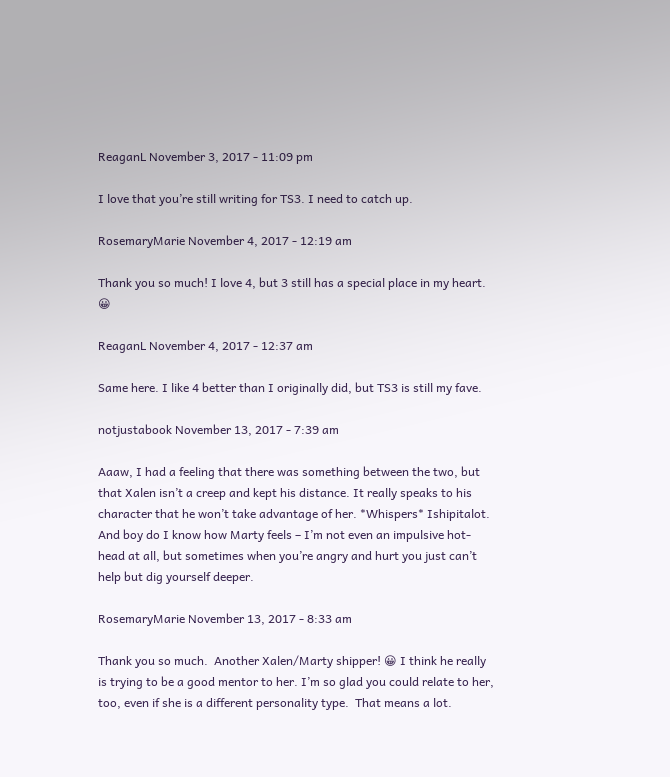ReaganL November 3, 2017 - 11:09 pm

I love that you’re still writing for TS3. I need to catch up.

RosemaryMarie November 4, 2017 - 12:19 am

Thank you so much! I love 4, but 3 still has a special place in my heart. 😀

ReaganL November 4, 2017 - 12:37 am

Same here. I like 4 better than I originally did, but TS3 is still my fave.

notjustabook November 13, 2017 - 7:39 am

Aaaw, I had a feeling that there was something between the two, but that Xalen isn’t a creep and kept his distance. It really speaks to his character that he won’t take advantage of her. *Whispers* Ishipitalot.
And boy do I know how Marty feels – I’m not even an impulsive hot-head at all, but sometimes when you’re angry and hurt you just can’t help but dig yourself deeper.

RosemaryMarie November 13, 2017 - 8:33 am

Thank you so much.  Another Xalen/Marty shipper! 😀 I think he really is trying to be a good mentor to her. I’m so glad you could relate to her, too, even if she is a different personality type.  That means a lot.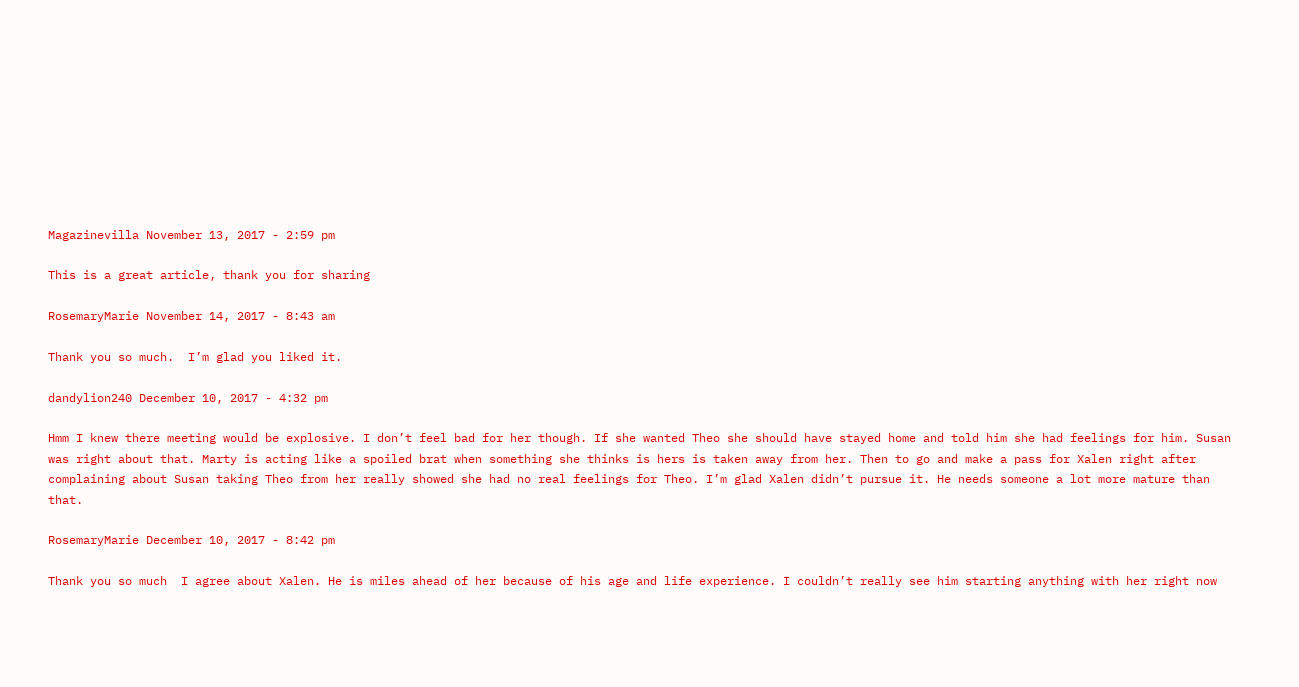Magazinevilla November 13, 2017 - 2:59 pm

This is a great article, thank you for sharing

RosemaryMarie November 14, 2017 - 8:43 am

Thank you so much.  I’m glad you liked it.

dandylion240 December 10, 2017 - 4:32 pm

Hmm I knew there meeting would be explosive. I don’t feel bad for her though. If she wanted Theo she should have stayed home and told him she had feelings for him. Susan was right about that. Marty is acting like a spoiled brat when something she thinks is hers is taken away from her. Then to go and make a pass for Xalen right after complaining about Susan taking Theo from her really showed she had no real feelings for Theo. I’m glad Xalen didn’t pursue it. He needs someone a lot more mature than that.

RosemaryMarie December 10, 2017 - 8:42 pm

Thank you so much  I agree about Xalen. He is miles ahead of her because of his age and life experience. I couldn’t really see him starting anything with her right now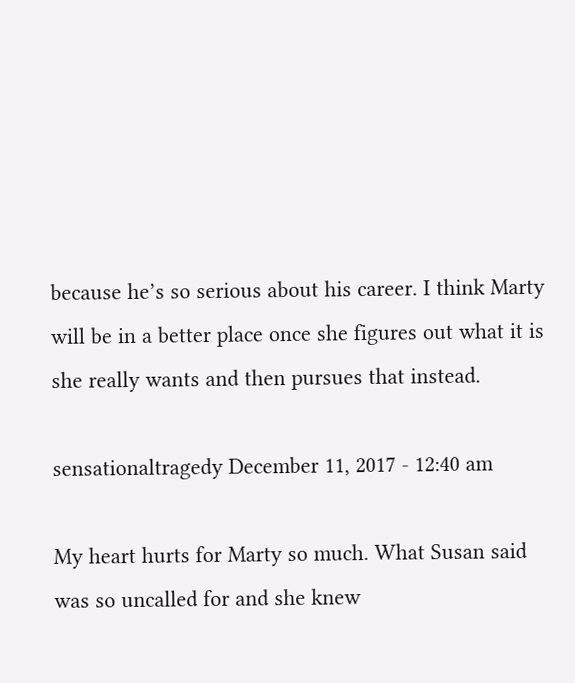because he’s so serious about his career. I think Marty will be in a better place once she figures out what it is she really wants and then pursues that instead.

sensationaltragedy December 11, 2017 - 12:40 am

My heart hurts for Marty so much. What Susan said was so uncalled for and she knew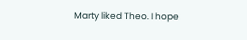Marty liked Theo. I hope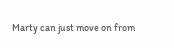Marty can just move on from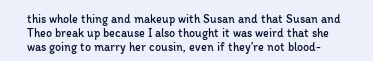this whole thing and makeup with Susan and that Susan and Theo break up because I also thought it was weird that she was going to marry her cousin, even if they’re not blood-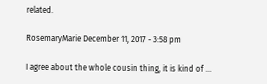related.

RosemaryMarie December 11, 2017 - 3:58 pm

I agree about the whole cousin thing, it is kind of …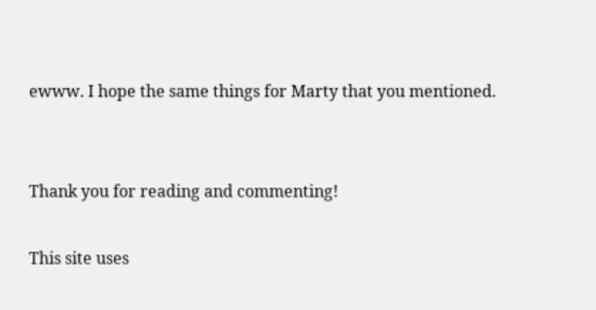ewww. I hope the same things for Marty that you mentioned.


Thank you for reading and commenting!

This site uses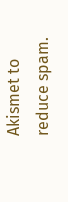Akismet to reduce spam.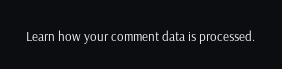Learn how your comment data is processed.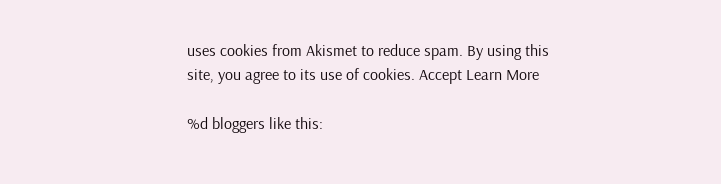uses cookies from Akismet to reduce spam. By using this site, you agree to its use of cookies. Accept Learn More

%d bloggers like this: